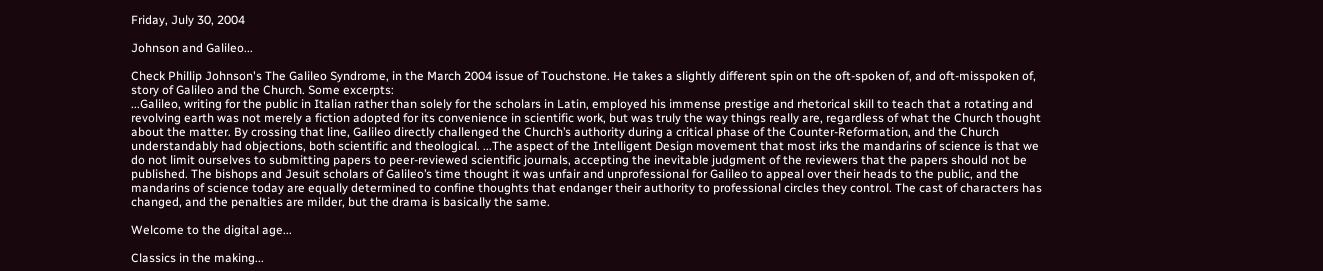Friday, July 30, 2004

Johnson and Galileo...

Check Phillip Johnson's The Galileo Syndrome, in the March 2004 issue of Touchstone. He takes a slightly different spin on the oft-spoken of, and oft-misspoken of, story of Galileo and the Church. Some excerpts:
...Galileo, writing for the public in Italian rather than solely for the scholars in Latin, employed his immense prestige and rhetorical skill to teach that a rotating and revolving earth was not merely a fiction adopted for its convenience in scientific work, but was truly the way things really are, regardless of what the Church thought about the matter. By crossing that line, Galileo directly challenged the Church’s authority during a critical phase of the Counter-Reformation, and the Church understandably had objections, both scientific and theological. ...The aspect of the Intelligent Design movement that most irks the mandarins of science is that we do not limit ourselves to submitting papers to peer-reviewed scientific journals, accepting the inevitable judgment of the reviewers that the papers should not be published. The bishops and Jesuit scholars of Galileo’s time thought it was unfair and unprofessional for Galileo to appeal over their heads to the public, and the mandarins of science today are equally determined to confine thoughts that endanger their authority to professional circles they control. The cast of characters has changed, and the penalties are milder, but the drama is basically the same.

Welcome to the digital age...

Classics in the making...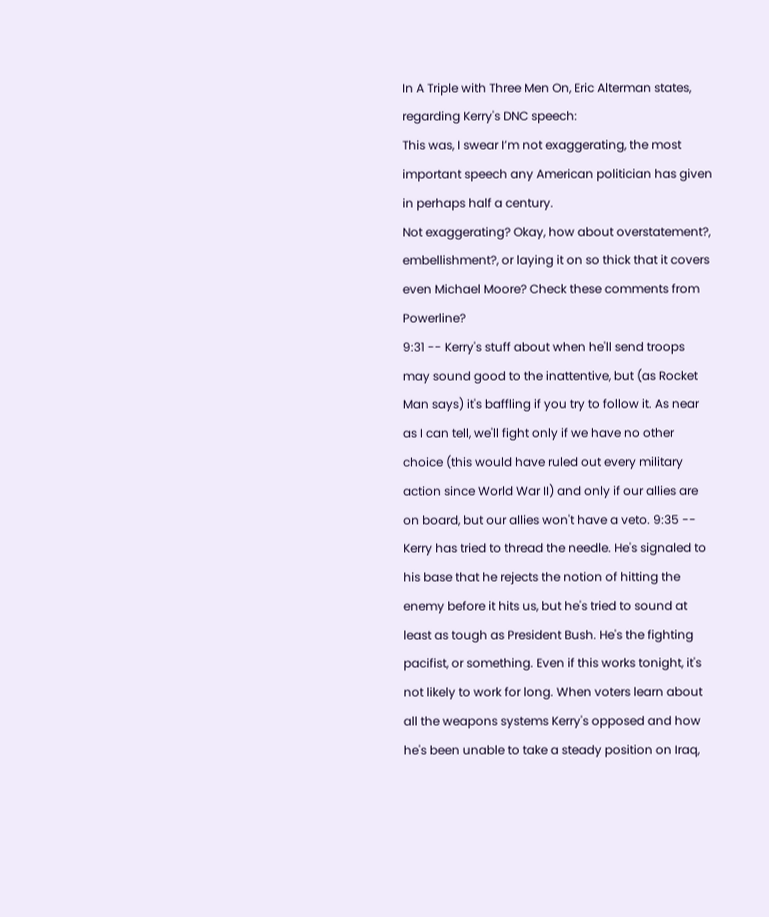In A Triple with Three Men On, Eric Alterman states, regarding Kerry's DNC speech:
This was, I swear I’m not exaggerating, the most important speech any American politician has given in perhaps half a century.
Not exaggerating? Okay, how about overstatement?, embellishment?, or laying it on so thick that it covers even Michael Moore? Check these comments from Powerline?
9:31 -- Kerry's stuff about when he'll send troops may sound good to the inattentive, but (as Rocket Man says) it's baffling if you try to follow it. As near as I can tell, we'll fight only if we have no other choice (this would have ruled out every military action since World War II) and only if our allies are on board, but our allies won't have a veto. 9:35 -- Kerry has tried to thread the needle. He's signaled to his base that he rejects the notion of hitting the enemy before it hits us, but he's tried to sound at least as tough as President Bush. He's the fighting pacifist, or something. Even if this works tonight, it's not likely to work for long. When voters learn about all the weapons systems Kerry's opposed and how he's been unable to take a steady position on Iraq,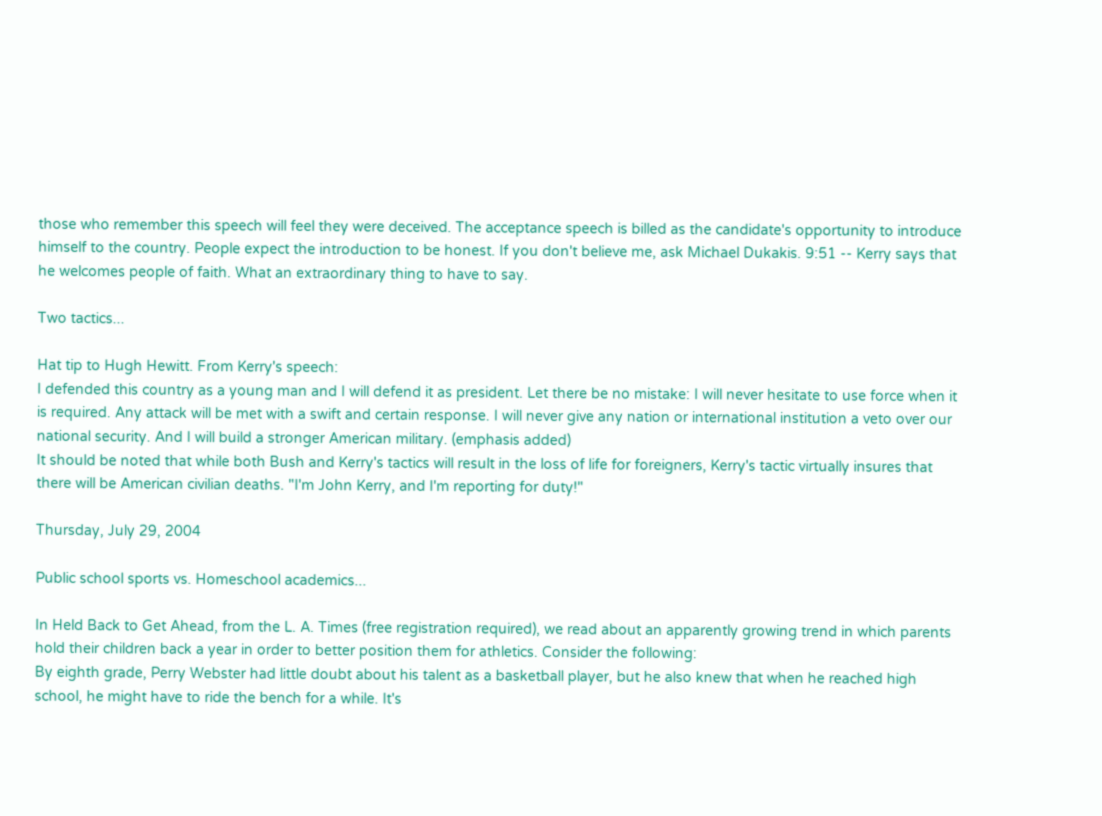those who remember this speech will feel they were deceived. The acceptance speech is billed as the candidate's opportunity to introduce himself to the country. People expect the introduction to be honest. If you don't believe me, ask Michael Dukakis. 9:51 -- Kerry says that he welcomes people of faith. What an extraordinary thing to have to say.

Two tactics...

Hat tip to Hugh Hewitt. From Kerry's speech:
I defended this country as a young man and I will defend it as president. Let there be no mistake: I will never hesitate to use force when it is required. Any attack will be met with a swift and certain response. I will never give any nation or international institution a veto over our national security. And I will build a stronger American military. (emphasis added)
It should be noted that while both Bush and Kerry's tactics will result in the loss of life for foreigners, Kerry's tactic virtually insures that there will be American civilian deaths. "I'm John Kerry, and I'm reporting for duty!"

Thursday, July 29, 2004

Public school sports vs. Homeschool academics...

In Held Back to Get Ahead, from the L. A. Times (free registration required), we read about an apparently growing trend in which parents hold their children back a year in order to better position them for athletics. Consider the following:
By eighth grade, Perry Webster had little doubt about his talent as a basketball player, but he also knew that when he reached high school, he might have to ride the bench for a while. It's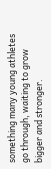something many young athletes go through, waiting to grow bigger and stronger.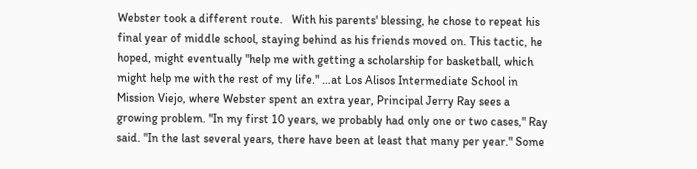Webster took a different route.   With his parents' blessing, he chose to repeat his final year of middle school, staying behind as his friends moved on. This tactic, he hoped, might eventually "help me with getting a scholarship for basketball, which might help me with the rest of my life." …at Los Alisos Intermediate School in Mission Viejo, where Webster spent an extra year, Principal Jerry Ray sees a growing problem. "In my first 10 years, we probably had only one or two cases," Ray said. "In the last several years, there have been at least that many per year." Some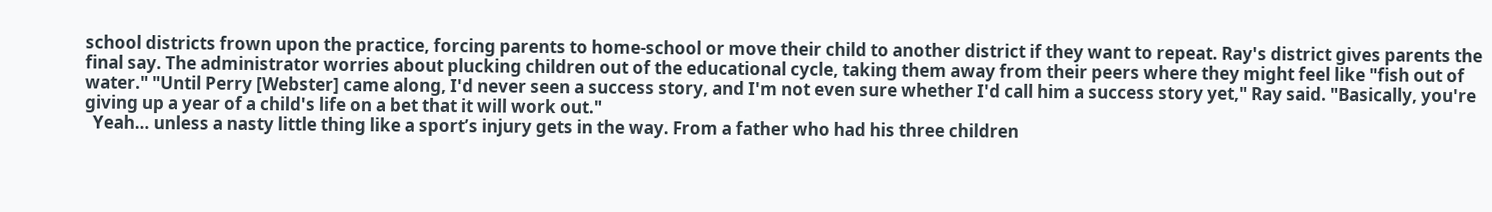school districts frown upon the practice, forcing parents to home-school or move their child to another district if they want to repeat. Ray's district gives parents the final say. The administrator worries about plucking children out of the educational cycle, taking them away from their peers where they might feel like "fish out of water." "Until Perry [Webster] came along, I'd never seen a success story, and I'm not even sure whether I'd call him a success story yet," Ray said. "Basically, you're giving up a year of a child's life on a bet that it will work out."
  Yeah… unless a nasty little thing like a sport’s injury gets in the way. From a father who had his three children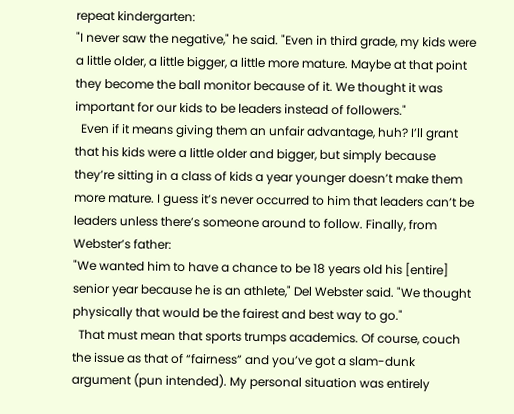repeat kindergarten:
"I never saw the negative," he said. "Even in third grade, my kids were a little older, a little bigger, a little more mature. Maybe at that point they become the ball monitor because of it. We thought it was important for our kids to be leaders instead of followers."
  Even if it means giving them an unfair advantage, huh? I’ll grant that his kids were a little older and bigger, but simply because they’re sitting in a class of kids a year younger doesn’t make them more mature. I guess it’s never occurred to him that leaders can’t be leaders unless there’s someone around to follow. Finally, from Webster’s father:
"We wanted him to have a chance to be 18 years old his [entire] senior year because he is an athlete," Del Webster said. "We thought physically that would be the fairest and best way to go."
  That must mean that sports trumps academics. Of course, couch the issue as that of “fairness” and you’ve got a slam-dunk argument (pun intended). My personal situation was entirely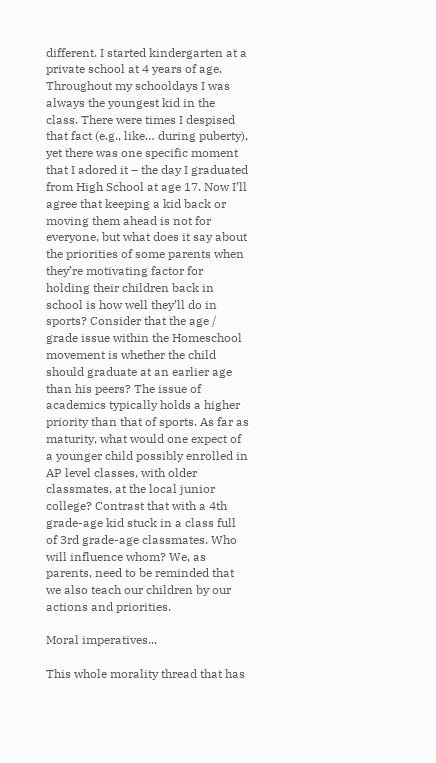different. I started kindergarten at a private school at 4 years of age. Throughout my schooldays I was always the youngest kid in the class. There were times I despised that fact (e.g., like… during puberty), yet there was one specific moment that I adored it – the day I graduated from High School at age 17. Now I’ll agree that keeping a kid back or moving them ahead is not for everyone, but what does it say about the priorities of some parents when they’re motivating factor for holding their children back in school is how well they’ll do in sports? Consider that the age / grade issue within the Homeschool movement is whether the child should graduate at an earlier age than his peers? The issue of academics typically holds a higher priority than that of sports. As far as maturity, what would one expect of a younger child possibly enrolled in AP level classes, with older classmates, at the local junior college? Contrast that with a 4th grade-age kid stuck in a class full of 3rd grade-age classmates. Who will influence whom? We, as parents, need to be reminded that we also teach our children by our actions and priorities.

Moral imperatives...

This whole morality thread that has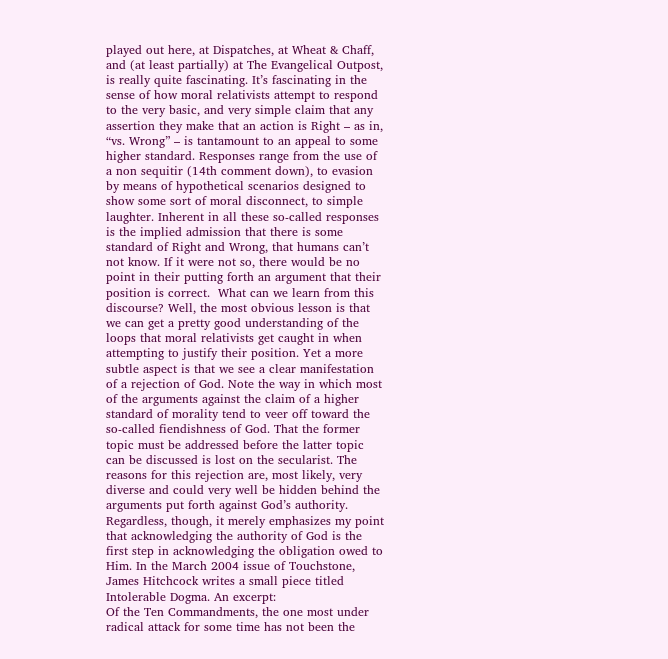played out here, at Dispatches, at Wheat & Chaff, and (at least partially) at The Evangelical Outpost, is really quite fascinating. It’s fascinating in the sense of how moral relativists attempt to respond to the very basic, and very simple claim that any assertion they make that an action is Right – as in, “vs. Wrong” – is tantamount to an appeal to some higher standard. Responses range from the use of a non sequitir (14th comment down), to evasion by means of hypothetical scenarios designed to show some sort of moral disconnect, to simple laughter. Inherent in all these so-called responses is the implied admission that there is some standard of Right and Wrong, that humans can’t not know. If it were not so, there would be no point in their putting forth an argument that their position is correct.  What can we learn from this discourse? Well, the most obvious lesson is that we can get a pretty good understanding of the loops that moral relativists get caught in when attempting to justify their position. Yet a more subtle aspect is that we see a clear manifestation of a rejection of God. Note the way in which most of the arguments against the claim of a higher standard of morality tend to veer off toward the so-called fiendishness of God. That the former topic must be addressed before the latter topic can be discussed is lost on the secularist. The reasons for this rejection are, most likely, very diverse and could very well be hidden behind the arguments put forth against God’s authority. Regardless, though, it merely emphasizes my point that acknowledging the authority of God is the first step in acknowledging the obligation owed to Him. In the March 2004 issue of Touchstone, James Hitchcock writes a small piece titled Intolerable Dogma. An excerpt:
Of the Ten Commandments, the one most under radical attack for some time has not been the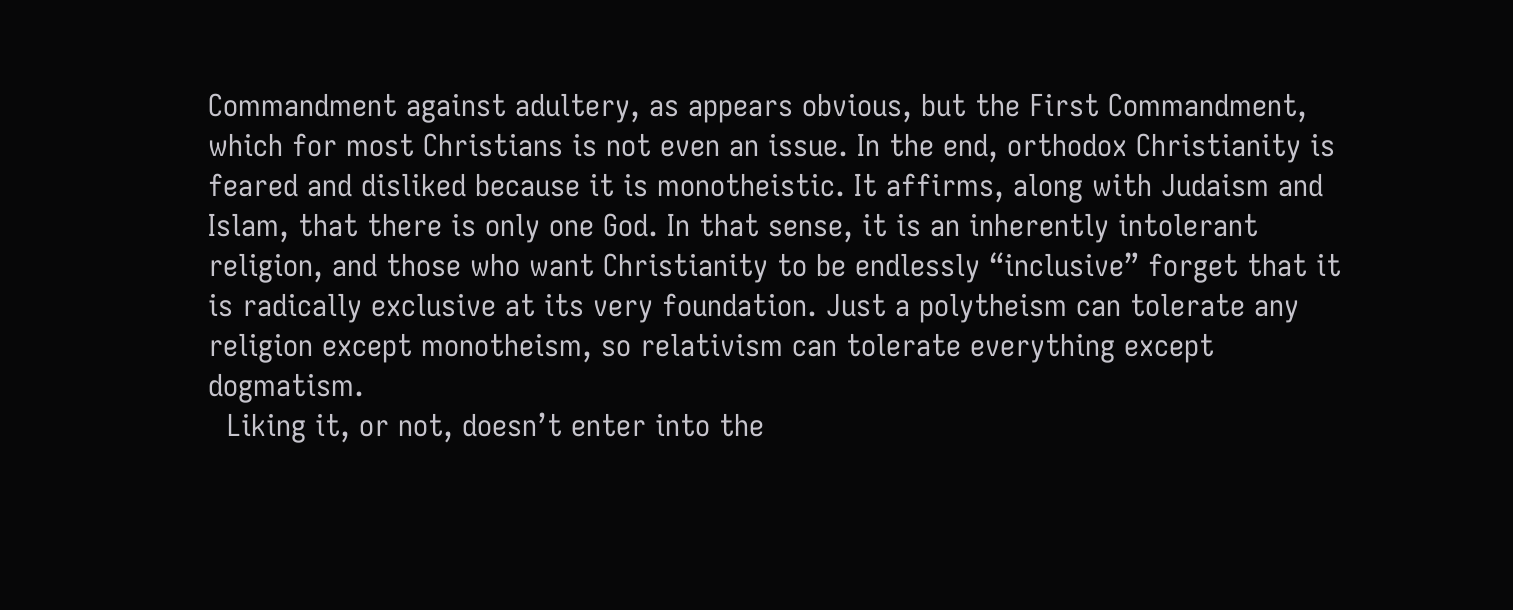Commandment against adultery, as appears obvious, but the First Commandment, which for most Christians is not even an issue. In the end, orthodox Christianity is feared and disliked because it is monotheistic. It affirms, along with Judaism and Islam, that there is only one God. In that sense, it is an inherently intolerant religion, and those who want Christianity to be endlessly “inclusive” forget that it is radically exclusive at its very foundation. Just a polytheism can tolerate any religion except monotheism, so relativism can tolerate everything except dogmatism.
  Liking it, or not, doesn’t enter into the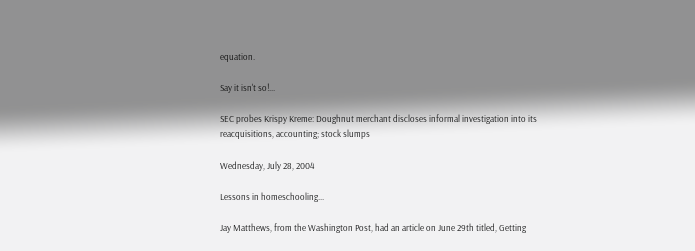equation.

Say it isn't so!...

SEC probes Krispy Kreme: Doughnut merchant discloses informal investigation into its reacquisitions, accounting; stock slumps

Wednesday, July 28, 2004

Lessons in homeschooling...

Jay Matthews, from the Washington Post, had an article on June 29th titled, Getting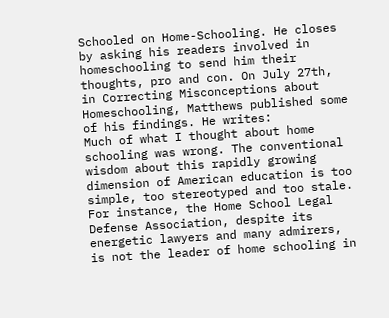Schooled on Home-Schooling. He closes by asking his readers involved in homeschooling to send him their thoughts, pro and con. On July 27th, in Correcting Misconceptions about Homeschooling, Matthews published some of his findings. He writes:
Much of what I thought about home schooling was wrong. The conventional wisdom about this rapidly growing dimension of American education is too simple, too stereotyped and too stale. For instance, the Home School Legal Defense Association, despite its energetic lawyers and many admirers, is not the leader of home schooling in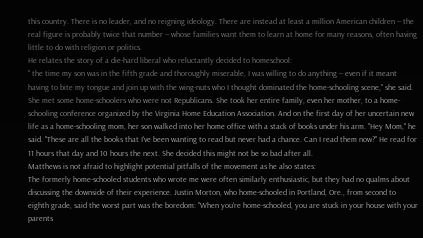this country. There is no leader, and no reigning ideology. There are instead at least a million American children -- the real figure is probably twice that number -- whose families want them to learn at home for many reasons, often having little to do with religion or politics.
He relates the story of a die-hard liberal who reluctantly decided to homeschool:
" the time my son was in the fifth grade and thoroughly miserable, I was willing to do anything -- even if it meant having to bite my tongue and join up with the wing-nuts who I thought dominated the home-schooling scene," she said. She met some home-schoolers who were not Republicans. She took her entire family, even her mother, to a home-schooling conference organized by the Virginia Home Education Association. And on the first day of her uncertain new life as a home-schooling mom, her son walked into her home office with a stack of books under his arm. "Hey Mom," he said. "These are all the books that I've been wanting to read but never had a chance. Can I read them now?" He read for 11 hours that day and 10 hours the next. She decided this might not be so bad after all.
Matthews is not afraid to highlight potential pitfalls of the movement as he also states:
The formerly home-schooled students who wrote me were often similarly enthusiastic, but they had no qualms about discussing the downside of their experience. Justin Morton, who home-schooled in Portland, Ore., from second to eighth grade, said the worst part was the boredom: "When you're home-schooled, you are stuck in your house with your parents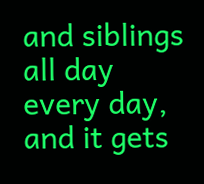and siblings all day every day, and it gets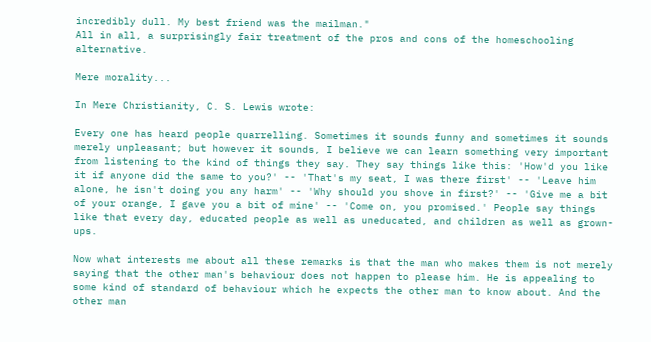incredibly dull. My best friend was the mailman."
All in all, a surprisingly fair treatment of the pros and cons of the homeschooling alternative.

Mere morality...

In Mere Christianity, C. S. Lewis wrote:

Every one has heard people quarrelling. Sometimes it sounds funny and sometimes it sounds merely unpleasant; but however it sounds, I believe we can learn something very important from listening to the kind of things they say. They say things like this: 'How'd you like it if anyone did the same to you?' -- 'That's my seat, I was there first' -- 'Leave him alone, he isn't doing you any harm' -- 'Why should you shove in first?' -- 'Give me a bit of your orange, I gave you a bit of mine' -- 'Come on, you promised.' People say things like that every day, educated people as well as uneducated, and children as well as grown-ups.

Now what interests me about all these remarks is that the man who makes them is not merely saying that the other man's behaviour does not happen to please him. He is appealing to some kind of standard of behaviour which he expects the other man to know about. And the other man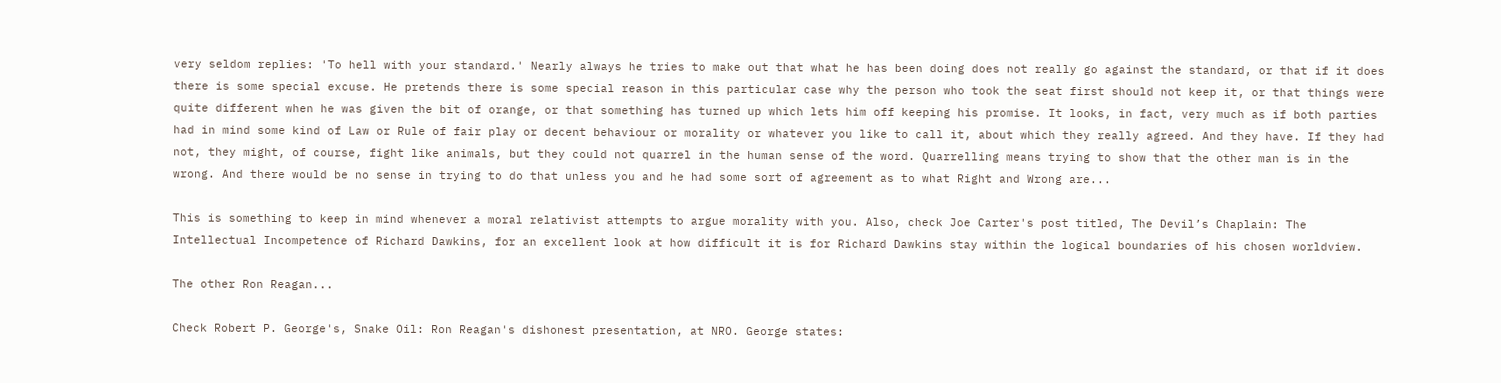very seldom replies: 'To hell with your standard.' Nearly always he tries to make out that what he has been doing does not really go against the standard, or that if it does there is some special excuse. He pretends there is some special reason in this particular case why the person who took the seat first should not keep it, or that things were quite different when he was given the bit of orange, or that something has turned up which lets him off keeping his promise. It looks, in fact, very much as if both parties had in mind some kind of Law or Rule of fair play or decent behaviour or morality or whatever you like to call it, about which they really agreed. And they have. If they had not, they might, of course, fight like animals, but they could not quarrel in the human sense of the word. Quarrelling means trying to show that the other man is in the wrong. And there would be no sense in trying to do that unless you and he had some sort of agreement as to what Right and Wrong are...

This is something to keep in mind whenever a moral relativist attempts to argue morality with you. Also, check Joe Carter's post titled, The Devil’s Chaplain: The Intellectual Incompetence of Richard Dawkins, for an excellent look at how difficult it is for Richard Dawkins stay within the logical boundaries of his chosen worldview.

The other Ron Reagan...

Check Robert P. George's, Snake Oil: Ron Reagan's dishonest presentation, at NRO. George states: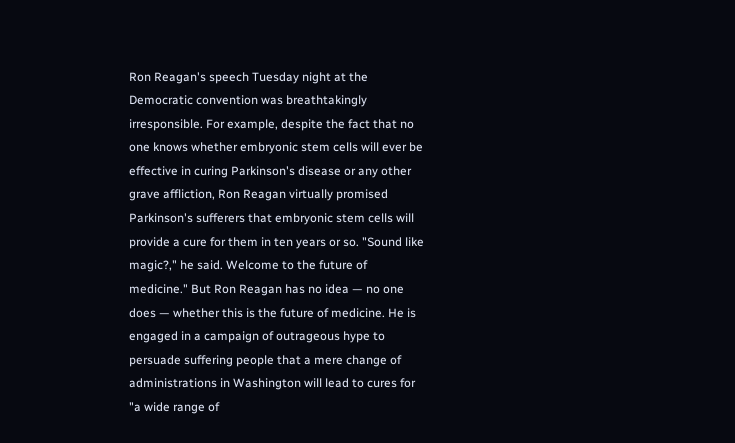Ron Reagan's speech Tuesday night at the Democratic convention was breathtakingly irresponsible. For example, despite the fact that no one knows whether embryonic stem cells will ever be effective in curing Parkinson's disease or any other grave affliction, Ron Reagan virtually promised Parkinson's sufferers that embryonic stem cells will provide a cure for them in ten years or so. "Sound like magic?," he said. Welcome to the future of medicine." But Ron Reagan has no idea — no one does — whether this is the future of medicine. He is engaged in a campaign of outrageous hype to persuade suffering people that a mere change of administrations in Washington will lead to cures for "a wide range of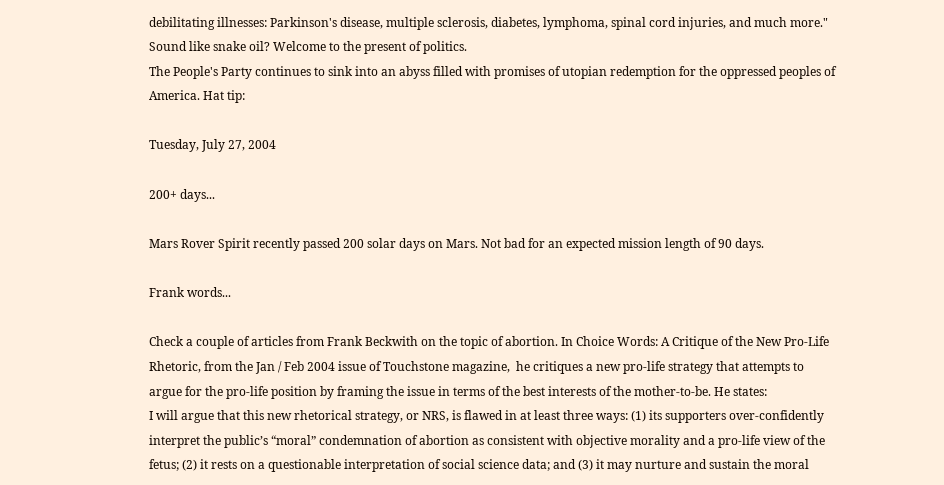debilitating illnesses: Parkinson's disease, multiple sclerosis, diabetes, lymphoma, spinal cord injuries, and much more." Sound like snake oil? Welcome to the present of politics.
The People's Party continues to sink into an abyss filled with promises of utopian redemption for the oppressed peoples of America. Hat tip:

Tuesday, July 27, 2004

200+ days...

Mars Rover Spirit recently passed 200 solar days on Mars. Not bad for an expected mission length of 90 days.

Frank words...

Check a couple of articles from Frank Beckwith on the topic of abortion. In Choice Words: A Critique of the New Pro-Life Rhetoric, from the Jan / Feb 2004 issue of Touchstone magazine,  he critiques a new pro-life strategy that attempts to argue for the pro-life position by framing the issue in terms of the best interests of the mother-to-be. He states:
I will argue that this new rhetorical strategy, or NRS, is flawed in at least three ways: (1) its supporters over-confidently interpret the public’s “moral” condemnation of abortion as consistent with objective morality and a pro-life view of the fetus; (2) it rests on a questionable interpretation of social science data; and (3) it may nurture and sustain the moral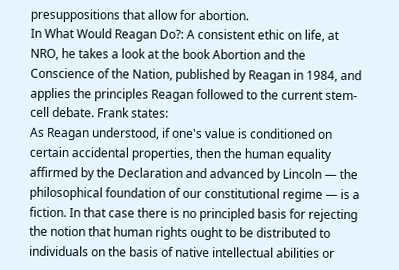presuppositions that allow for abortion.
In What Would Reagan Do?: A consistent ethic on life, at NRO, he takes a look at the book Abortion and the Conscience of the Nation, published by Reagan in 1984, and applies the principles Reagan followed to the current stem-cell debate. Frank states:
As Reagan understood, if one's value is conditioned on certain accidental properties, then the human equality affirmed by the Declaration and advanced by Lincoln — the philosophical foundation of our constitutional regime — is a fiction. In that case there is no principled basis for rejecting the notion that human rights ought to be distributed to individuals on the basis of native intellectual abilities or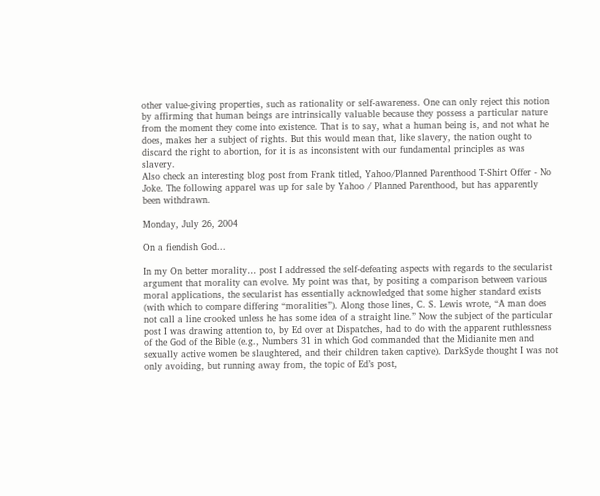other value-giving properties, such as rationality or self-awareness. One can only reject this notion by affirming that human beings are intrinsically valuable because they possess a particular nature from the moment they come into existence. That is to say, what a human being is, and not what he does, makes her a subject of rights. But this would mean that, like slavery, the nation ought to discard the right to abortion, for it is as inconsistent with our fundamental principles as was slavery.
Also check an interesting blog post from Frank titled, Yahoo/Planned Parenthood T-Shirt Offer - No Joke. The following apparel was up for sale by Yahoo / Planned Parenthood, but has apparently been withdrawn.

Monday, July 26, 2004

On a fiendish God...

In my On better morality… post I addressed the self-defeating aspects with regards to the secularist argument that morality can evolve. My point was that, by positing a comparison between various moral applications, the secularist has essentially acknowledged that some higher standard exists (with which to compare differing “moralities”). Along those lines, C. S. Lewis wrote, “A man does not call a line crooked unless he has some idea of a straight line.” Now the subject of the particular post I was drawing attention to, by Ed over at Dispatches, had to do with the apparent ruthlessness of the God of the Bible (e.g., Numbers 31 in which God commanded that the Midianite men and sexually active women be slaughtered, and their children taken captive). DarkSyde thought I was not only avoiding, but running away from, the topic of Ed’s post,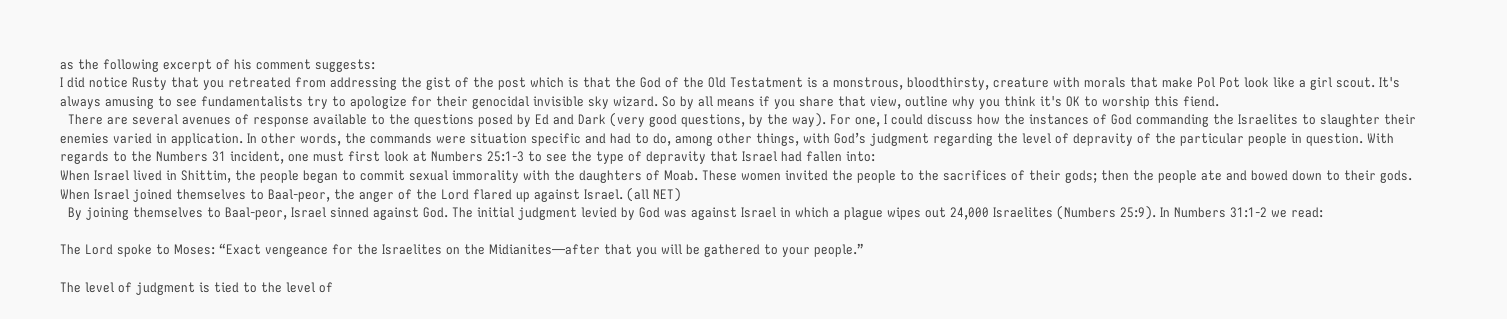as the following excerpt of his comment suggests:
I did notice Rusty that you retreated from addressing the gist of the post which is that the God of the Old Testatment is a monstrous, bloodthirsty, creature with morals that make Pol Pot look like a girl scout. It's always amusing to see fundamentalists try to apologize for their genocidal invisible sky wizard. So by all means if you share that view, outline why you think it's OK to worship this fiend.
  There are several avenues of response available to the questions posed by Ed and Dark (very good questions, by the way). For one, I could discuss how the instances of God commanding the Israelites to slaughter their enemies varied in application. In other words, the commands were situation specific and had to do, among other things, with God’s judgment regarding the level of depravity of the particular people in question. With regards to the Numbers 31 incident, one must first look at Numbers 25:1-3 to see the type of depravity that Israel had fallen into:
When Israel lived in Shittim, the people began to commit sexual immorality with the daughters of Moab. These women invited the people to the sacrifices of their gods; then the people ate and bowed down to their gods. When Israel joined themselves to Baal-peor, the anger of the Lord flared up against Israel. (all NET)
  By joining themselves to Baal-peor, Israel sinned against God. The initial judgment levied by God was against Israel in which a plague wipes out 24,000 Israelites (Numbers 25:9). In Numbers 31:1-2 we read:

The Lord spoke to Moses: “Exact vengeance for the Israelites on the Midianites—after that you will be gathered to your people.”

The level of judgment is tied to the level of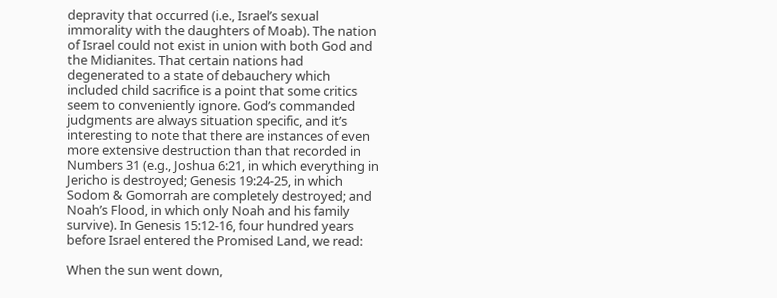depravity that occurred (i.e., Israel’s sexual immorality with the daughters of Moab). The nation of Israel could not exist in union with both God and the Midianites. That certain nations had degenerated to a state of debauchery which included child sacrifice is a point that some critics seem to conveniently ignore. God’s commanded judgments are always situation specific, and it’s interesting to note that there are instances of even more extensive destruction than that recorded in Numbers 31 (e.g., Joshua 6:21, in which everything in Jericho is destroyed; Genesis 19:24-25, in which Sodom & Gomorrah are completely destroyed; and Noah’s Flood, in which only Noah and his family survive). In Genesis 15:12-16, four hundred years before Israel entered the Promised Land, we read:

When the sun went down,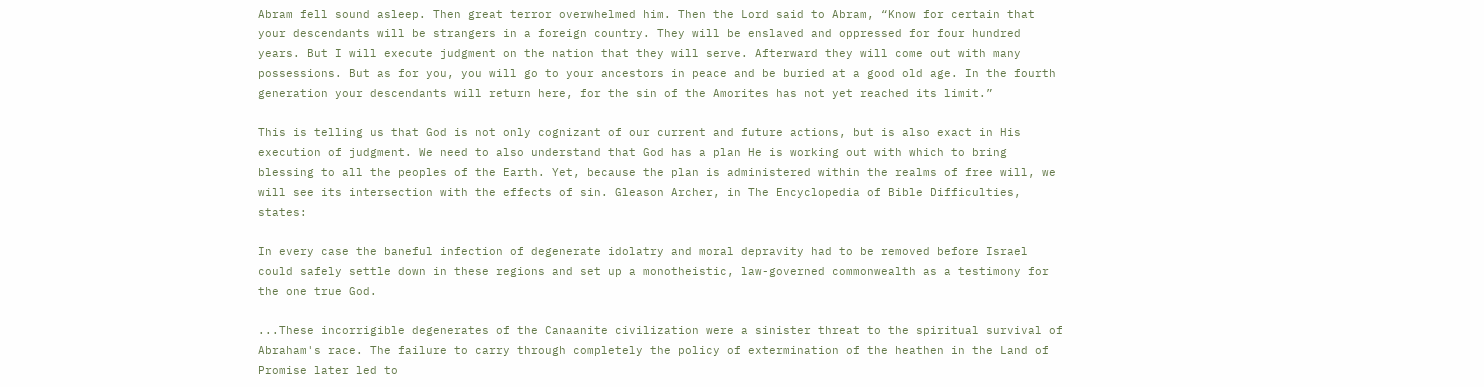Abram fell sound asleep. Then great terror overwhelmed him. Then the Lord said to Abram, “Know for certain that your descendants will be strangers in a foreign country. They will be enslaved and oppressed for four hundred years. But I will execute judgment on the nation that they will serve. Afterward they will come out with many possessions. But as for you, you will go to your ancestors in peace and be buried at a good old age. In the fourth generation your descendants will return here, for the sin of the Amorites has not yet reached its limit.”

This is telling us that God is not only cognizant of our current and future actions, but is also exact in His execution of judgment. We need to also understand that God has a plan He is working out with which to bring blessing to all the peoples of the Earth. Yet, because the plan is administered within the realms of free will, we will see its intersection with the effects of sin. Gleason Archer, in The Encyclopedia of Bible Difficulties, states:

In every case the baneful infection of degenerate idolatry and moral depravity had to be removed before Israel could safely settle down in these regions and set up a monotheistic, law-governed commonwealth as a testimony for the one true God.

...These incorrigible degenerates of the Canaanite civilization were a sinister threat to the spiritual survival of Abraham's race. The failure to carry through completely the policy of extermination of the heathen in the Land of Promise later led to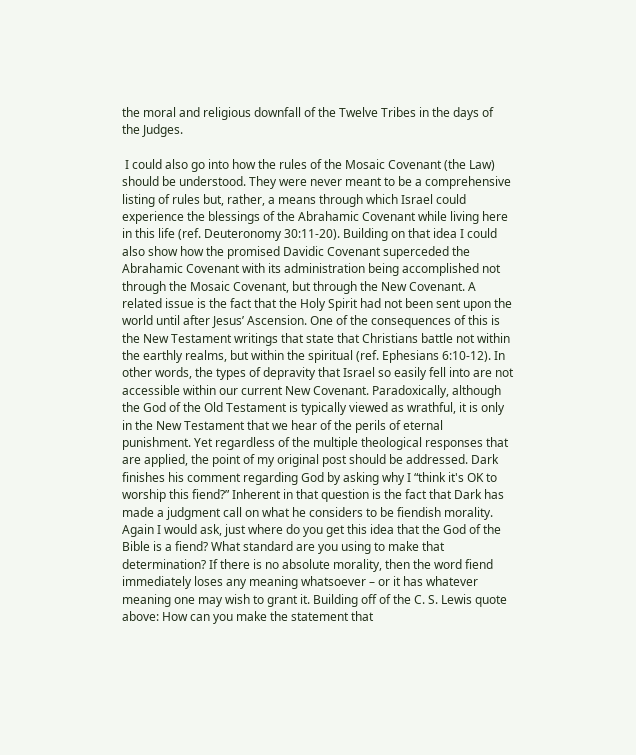the moral and religious downfall of the Twelve Tribes in the days of the Judges.

 I could also go into how the rules of the Mosaic Covenant (the Law) should be understood. They were never meant to be a comprehensive listing of rules but, rather, a means through which Israel could experience the blessings of the Abrahamic Covenant while living here in this life (ref. Deuteronomy 30:11-20). Building on that idea I could also show how the promised Davidic Covenant superceded the Abrahamic Covenant with its administration being accomplished not through the Mosaic Covenant, but through the New Covenant. A related issue is the fact that the Holy Spirit had not been sent upon the world until after Jesus’ Ascension. One of the consequences of this is the New Testament writings that state that Christians battle not within the earthly realms, but within the spiritual (ref. Ephesians 6:10-12). In other words, the types of depravity that Israel so easily fell into are not accessible within our current New Covenant. Paradoxically, although the God of the Old Testament is typically viewed as wrathful, it is only in the New Testament that we hear of the perils of eternal punishment. Yet regardless of the multiple theological responses that are applied, the point of my original post should be addressed. Dark finishes his comment regarding God by asking why I “think it's OK to worship this fiend?” Inherent in that question is the fact that Dark has made a judgment call on what he considers to be fiendish morality. Again I would ask, just where do you get this idea that the God of the Bible is a fiend? What standard are you using to make that determination? If there is no absolute morality, then the word fiend immediately loses any meaning whatsoever – or it has whatever meaning one may wish to grant it. Building off of the C. S. Lewis quote above: How can you make the statement that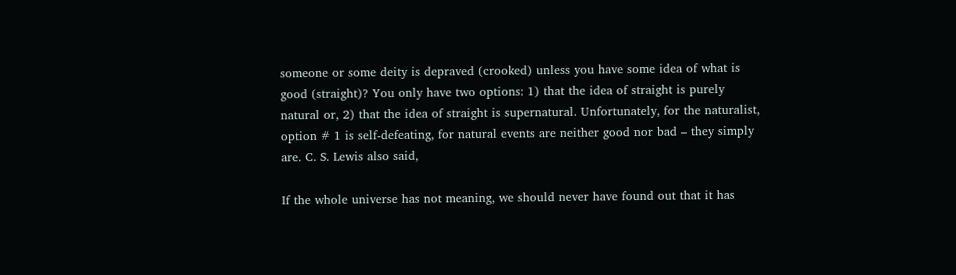someone or some deity is depraved (crooked) unless you have some idea of what is good (straight)? You only have two options: 1) that the idea of straight is purely natural or, 2) that the idea of straight is supernatural. Unfortunately, for the naturalist, option # 1 is self-defeating, for natural events are neither good nor bad – they simply are. C. S. Lewis also said,

If the whole universe has not meaning, we should never have found out that it has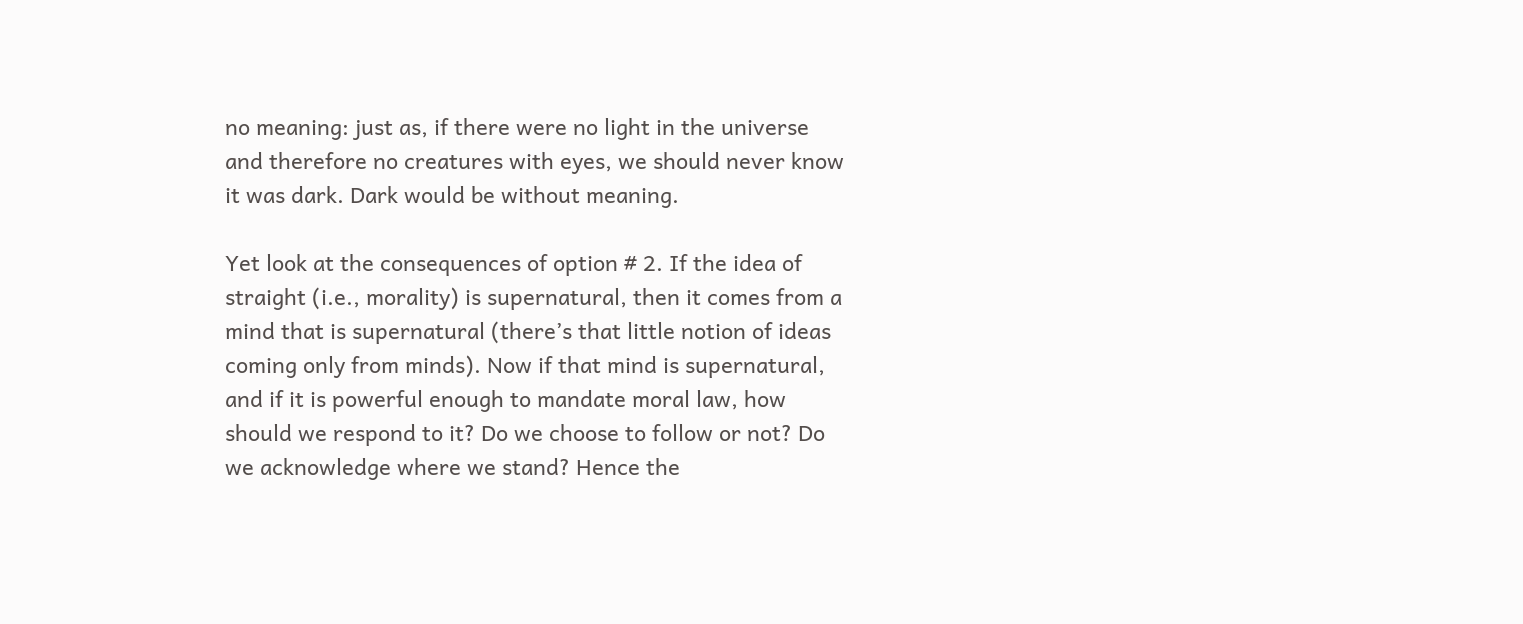no meaning: just as, if there were no light in the universe and therefore no creatures with eyes, we should never know it was dark. Dark would be without meaning.

Yet look at the consequences of option # 2. If the idea of straight (i.e., morality) is supernatural, then it comes from a mind that is supernatural (there’s that little notion of ideas coming only from minds). Now if that mind is supernatural, and if it is powerful enough to mandate moral law, how should we respond to it? Do we choose to follow or not? Do we acknowledge where we stand? Hence the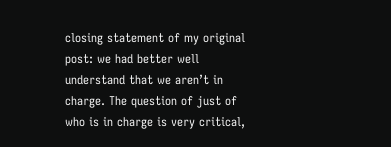closing statement of my original post: we had better well understand that we aren’t in charge. The question of just of who is in charge is very critical,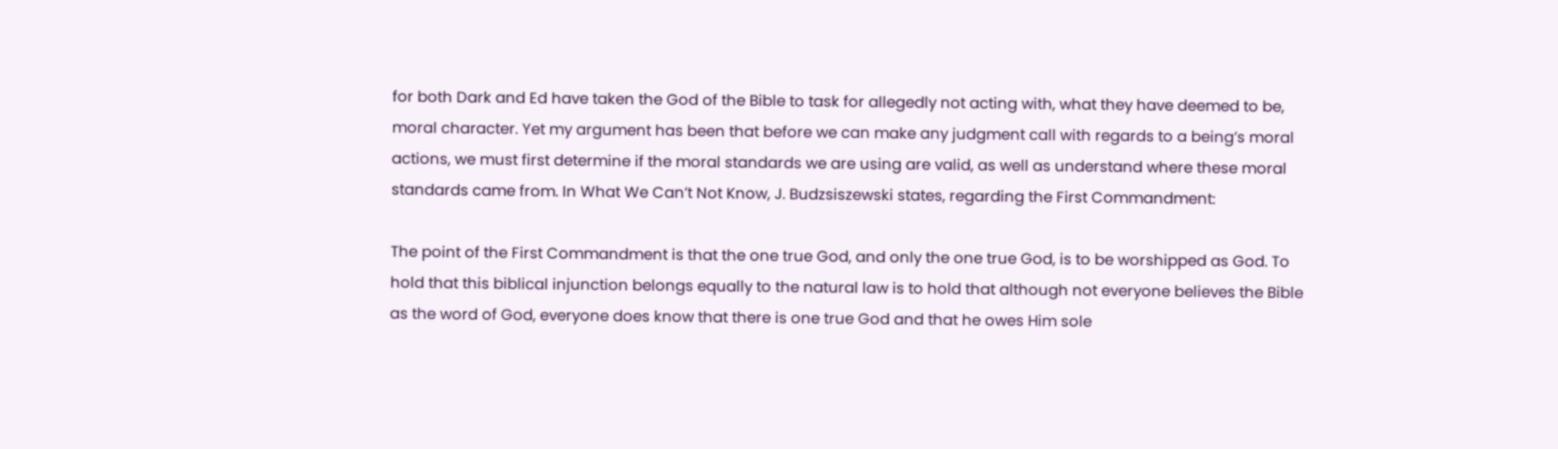for both Dark and Ed have taken the God of the Bible to task for allegedly not acting with, what they have deemed to be, moral character. Yet my argument has been that before we can make any judgment call with regards to a being’s moral actions, we must first determine if the moral standards we are using are valid, as well as understand where these moral standards came from. In What We Can’t Not Know, J. Budzsiszewski states, regarding the First Commandment:

The point of the First Commandment is that the one true God, and only the one true God, is to be worshipped as God. To hold that this biblical injunction belongs equally to the natural law is to hold that although not everyone believes the Bible as the word of God, everyone does know that there is one true God and that he owes Him sole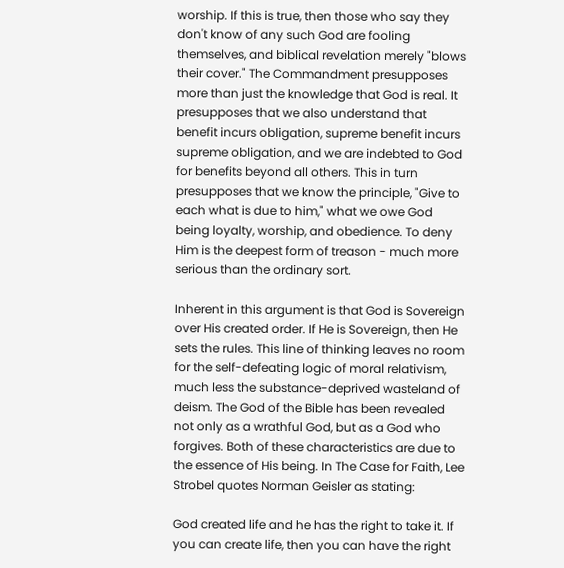worship. If this is true, then those who say they don't know of any such God are fooling themselves, and biblical revelation merely "blows their cover." The Commandment presupposes more than just the knowledge that God is real. It presupposes that we also understand that benefit incurs obligation, supreme benefit incurs supreme obligation, and we are indebted to God for benefits beyond all others. This in turn presupposes that we know the principle, "Give to each what is due to him," what we owe God being loyalty, worship, and obedience. To deny Him is the deepest form of treason - much more serious than the ordinary sort.

Inherent in this argument is that God is Sovereign over His created order. If He is Sovereign, then He sets the rules. This line of thinking leaves no room for the self-defeating logic of moral relativism, much less the substance-deprived wasteland of deism. The God of the Bible has been revealed not only as a wrathful God, but as a God who forgives. Both of these characteristics are due to the essence of His being. In The Case for Faith, Lee Strobel quotes Norman Geisler as stating:

God created life and he has the right to take it. If you can create life, then you can have the right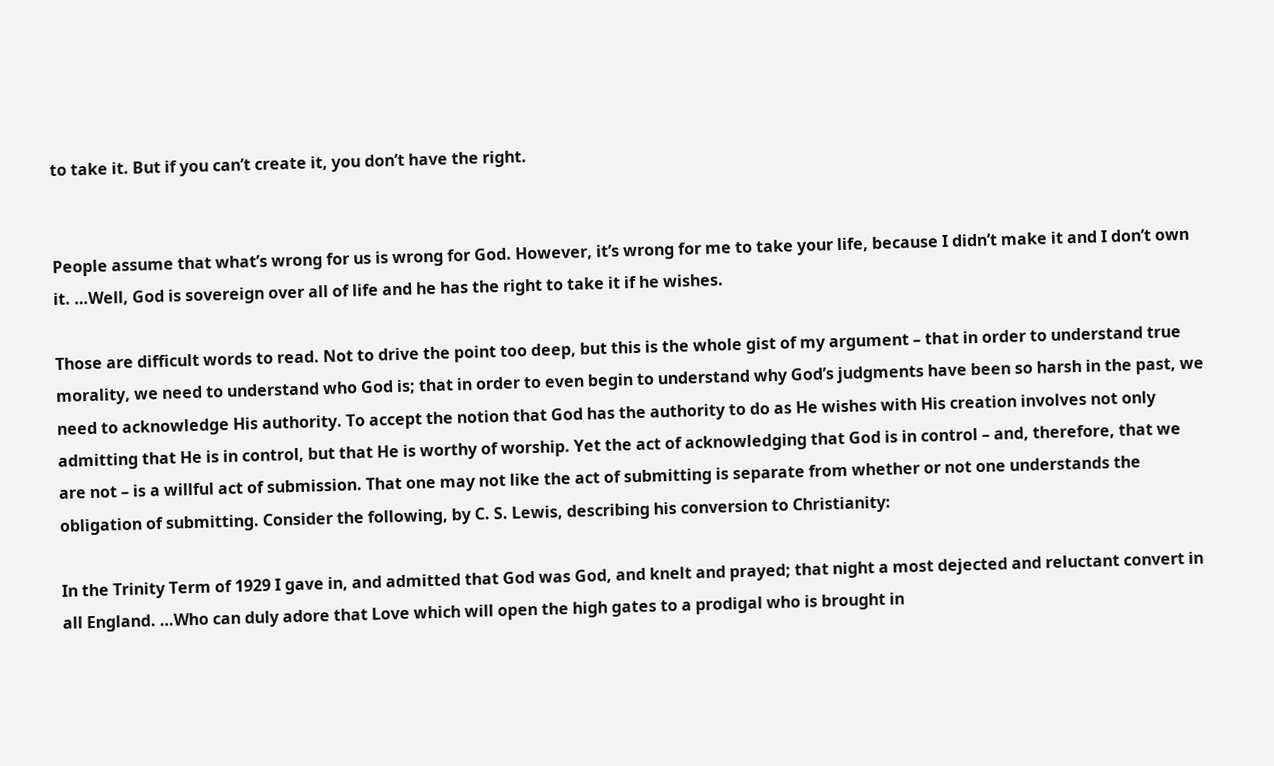to take it. But if you can’t create it, you don’t have the right.


People assume that what’s wrong for us is wrong for God. However, it’s wrong for me to take your life, because I didn’t make it and I don’t own it. …Well, God is sovereign over all of life and he has the right to take it if he wishes.

Those are difficult words to read. Not to drive the point too deep, but this is the whole gist of my argument – that in order to understand true morality, we need to understand who God is; that in order to even begin to understand why God’s judgments have been so harsh in the past, we need to acknowledge His authority. To accept the notion that God has the authority to do as He wishes with His creation involves not only admitting that He is in control, but that He is worthy of worship. Yet the act of acknowledging that God is in control – and, therefore, that we are not – is a willful act of submission. That one may not like the act of submitting is separate from whether or not one understands the obligation of submitting. Consider the following, by C. S. Lewis, describing his conversion to Christianity:

In the Trinity Term of 1929 I gave in, and admitted that God was God, and knelt and prayed; that night a most dejected and reluctant convert in all England. …Who can duly adore that Love which will open the high gates to a prodigal who is brought in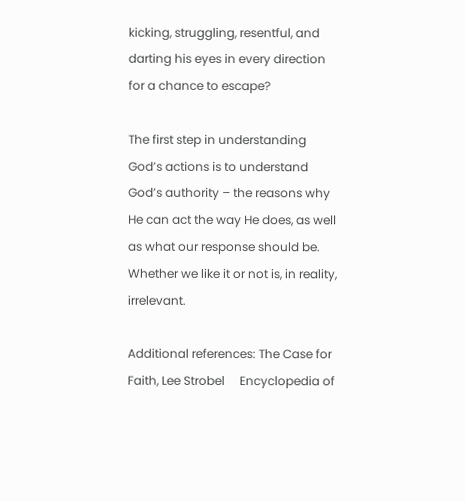kicking, struggling, resentful, and darting his eyes in every direction for a chance to escape?

The first step in understanding God’s actions is to understand God’s authority – the reasons why He can act the way He does, as well as what our response should be. Whether we like it or not is, in reality, irrelevant.

Additional references: The Case for Faith, Lee Strobel     Encyclopedia of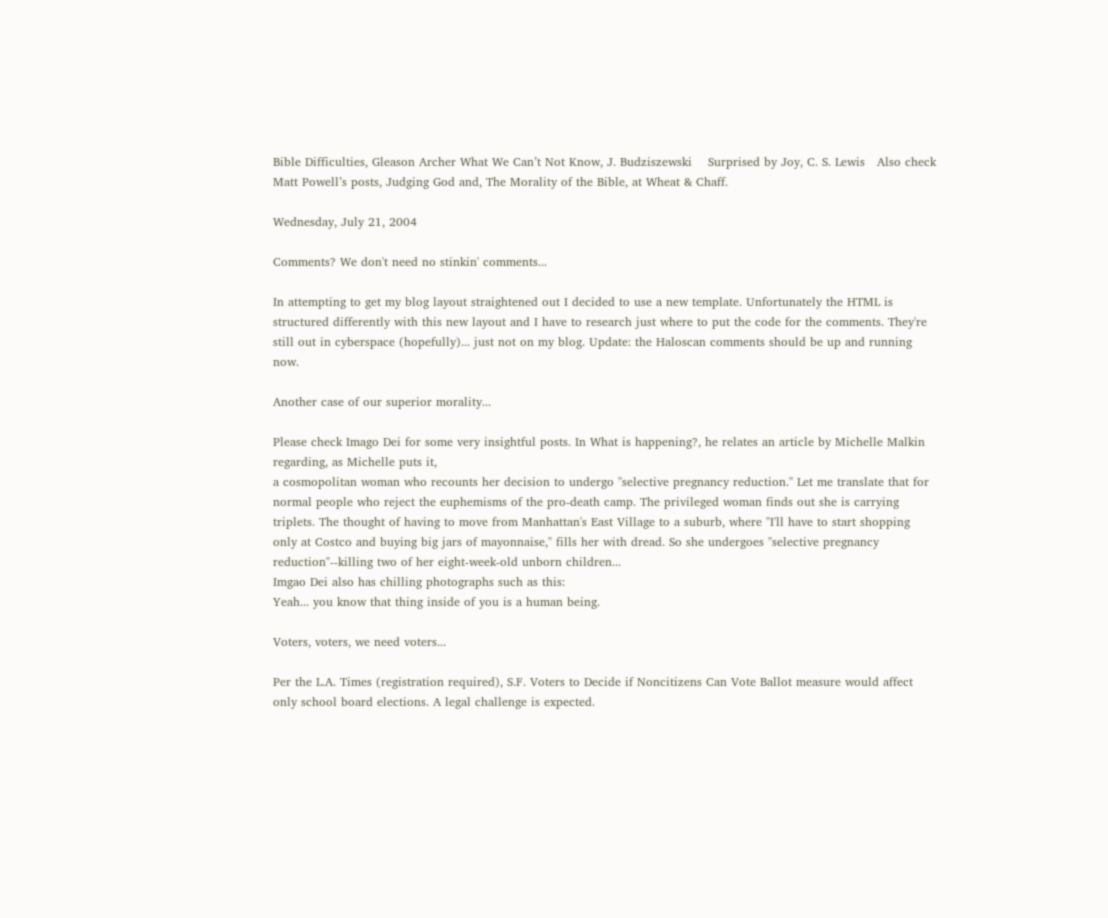Bible Difficulties, Gleason Archer What We Can’t Not Know, J. Budziszewski    Surprised by Joy, C. S. Lewis   Also check Matt Powell’s posts, Judging God and, The Morality of the Bible, at Wheat & Chaff.

Wednesday, July 21, 2004

Comments? We don't need no stinkin' comments...

In attempting to get my blog layout straightened out I decided to use a new template. Unfortunately the HTML is structured differently with this new layout and I have to research just where to put the code for the comments. They're still out in cyberspace (hopefully)... just not on my blog. Update: the Haloscan comments should be up and running now.

Another case of our superior morality...

Please check Imago Dei for some very insightful posts. In What is happening?, he relates an article by Michelle Malkin regarding, as Michelle puts it,
a cosmopolitan woman who recounts her decision to undergo "selective pregnancy reduction." Let me translate that for normal people who reject the euphemisms of the pro-death camp. The privileged woman finds out she is carrying triplets. The thought of having to move from Manhattan's East Village to a suburb, where "I'll have to start shopping only at Costco and buying big jars of mayonnaise," fills her with dread. So she undergoes "selective pregnancy reduction"--killing two of her eight-week-old unborn children...
Imgao Dei also has chilling photographs such as this:
Yeah... you know that thing inside of you is a human being.

Voters, voters, we need voters...

Per the L.A. Times (registration required), S.F. Voters to Decide if Noncitizens Can Vote Ballot measure would affect only school board elections. A legal challenge is expected.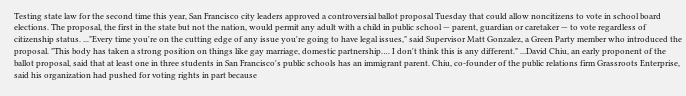Testing state law for the second time this year, San Francisco city leaders approved a controversial ballot proposal Tuesday that could allow noncitizens to vote in school board elections. The proposal, the first in the state but not the nation, would permit any adult with a child in public school — parent, guardian or caretaker — to vote regardless of citizenship status. ..."Every time you're on the cutting edge of any issue you're going to have legal issues," said Supervisor Matt Gonzalez, a Green Party member who introduced the proposal. "This body has taken a strong position on things like gay marriage, domestic partnership…. I don't think this is any different." ...David Chiu, an early proponent of the ballot proposal, said that at least one in three students in San Francisco's public schools has an immigrant parent. Chiu, co-founder of the public relations firm Grassroots Enterprise, said his organization had pushed for voting rights in part because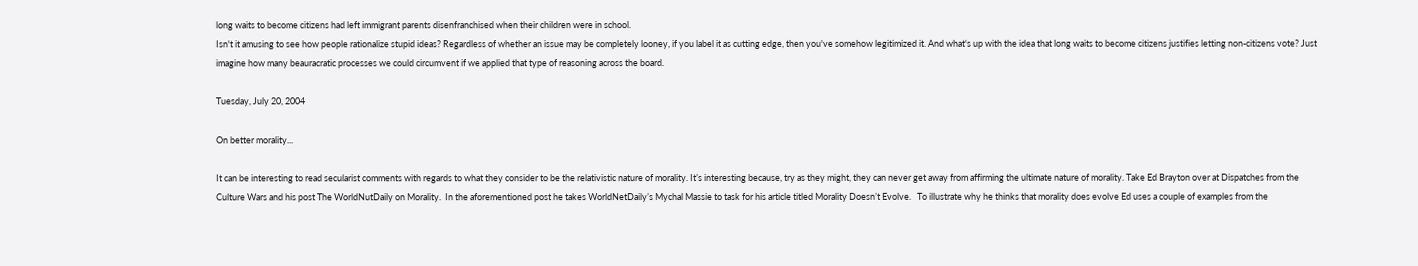long waits to become citizens had left immigrant parents disenfranchised when their children were in school.
Isn't it amusing to see how people rationalize stupid ideas? Regardless of whether an issue may be completely looney, if you label it as cutting edge, then you've somehow legitimized it. And what's up with the idea that long waits to become citizens justifies letting non-citizens vote? Just imagine how many beauracratic processes we could circumvent if we applied that type of reasoning across the board.

Tuesday, July 20, 2004

On better morality...

It can be interesting to read secularist comments with regards to what they consider to be the relativistic nature of morality. It’s interesting because, try as they might, they can never get away from affirming the ultimate nature of morality. Take Ed Brayton over at Dispatches from the Culture Wars and his post The WorldNutDaily on Morality.  In the aforementioned post he takes WorldNetDaily’s Mychal Massie to task for his article titled Morality Doesn’t Evolve.   To illustrate why he thinks that morality does evolve Ed uses a couple of examples from the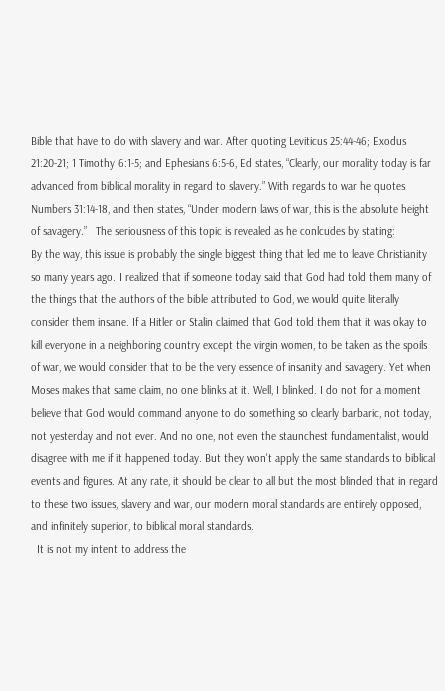Bible that have to do with slavery and war. After quoting Leviticus 25:44-46; Exodus 21:20-21; 1 Timothy 6:1-5; and Ephesians 6:5-6, Ed states, “Clearly, our morality today is far advanced from biblical morality in regard to slavery.” With regards to war he quotes Numbers 31:14-18, and then states, “Under modern laws of war, this is the absolute height of savagery.”   The seriousness of this topic is revealed as he conlcudes by stating:
By the way, this issue is probably the single biggest thing that led me to leave Christianity so many years ago. I realized that if someone today said that God had told them many of the things that the authors of the bible attributed to God, we would quite literally consider them insane. If a Hitler or Stalin claimed that God told them that it was okay to kill everyone in a neighboring country except the virgin women, to be taken as the spoils of war, we would consider that to be the very essence of insanity and savagery. Yet when Moses makes that same claim, no one blinks at it. Well, I blinked. I do not for a moment believe that God would command anyone to do something so clearly barbaric, not today, not yesterday and not ever. And no one, not even the staunchest fundamentalist, would disagree with me if it happened today. But they won't apply the same standards to biblical events and figures. At any rate, it should be clear to all but the most blinded that in regard to these two issues, slavery and war, our modern moral standards are entirely opposed, and infinitely superior, to biblical moral standards.
  It is not my intent to address the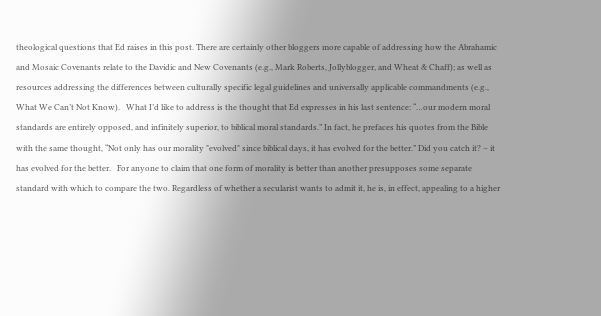theological questions that Ed raises in this post. There are certainly other bloggers more capable of addressing how the Abrahamic and Mosaic Covenants relate to the Davidic and New Covenants (e.g., Mark Roberts, Jollyblogger, and Wheat & Chaff); as well as resources addressing the differences between culturally specific legal guidelines and universally applicable commandments (e.g., What We Can’t Not Know).   What I’d like to address is the thought that Ed expresses in his last sentence: “…our modern moral standards are entirely opposed, and infinitely superior, to biblical moral standards.” In fact, he prefaces his quotes from the Bible with the same thought, “Not only has our morality "evolved" since biblical days, it has evolved for the better.” Did you catch it? – it has evolved for the better.   For anyone to claim that one form of morality is better than another presupposes some separate standard with which to compare the two. Regardless of whether a secularist wants to admit it, he is, in effect, appealing to a higher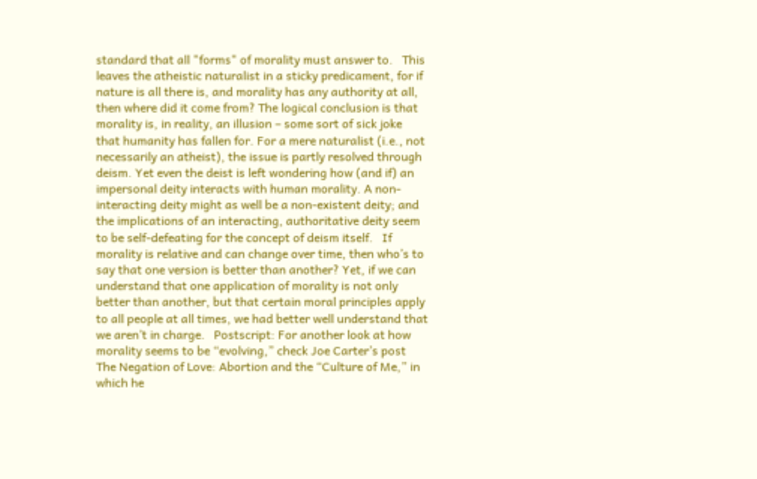standard that all "forms" of morality must answer to.   This leaves the atheistic naturalist in a sticky predicament, for if nature is all there is, and morality has any authority at all, then where did it come from? The logical conclusion is that morality is, in reality, an illusion – some sort of sick joke that humanity has fallen for. For a mere naturalist (i.e., not necessarily an atheist), the issue is partly resolved through deism. Yet even the deist is left wondering how (and if) an impersonal deity interacts with human morality. A non-interacting deity might as well be a non-existent deity; and the implications of an interacting, authoritative deity seem to be self-defeating for the concept of deism itself.   If morality is relative and can change over time, then who’s to say that one version is better than another? Yet, if we can understand that one application of morality is not only better than another, but that certain moral principles apply to all people at all times, we had better well understand that we aren’t in charge.   Postscript: For another look at how morality seems to be “evolving,” check Joe Carter’s post The Negation of Love: Abortion and the “Culture of Me,” in which he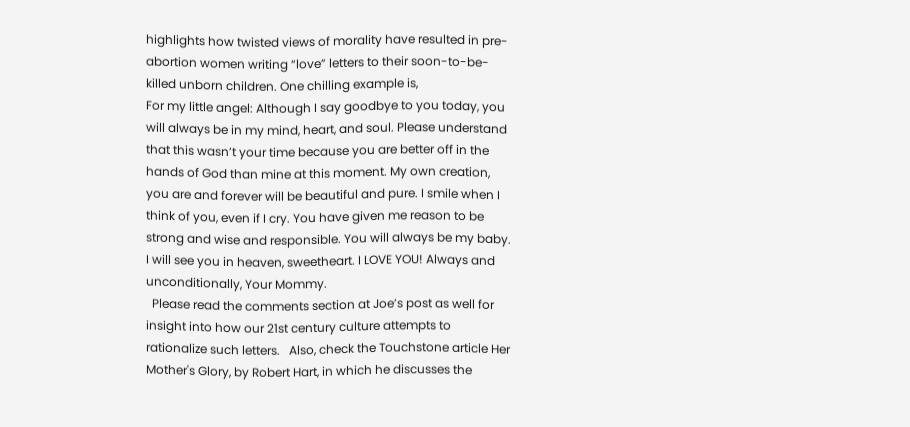highlights how twisted views of morality have resulted in pre-abortion women writing “love” letters to their soon-to-be-killed unborn children. One chilling example is,
For my little angel: Although I say goodbye to you today, you will always be in my mind, heart, and soul. Please understand that this wasn’t your time because you are better off in the hands of God than mine at this moment. My own creation, you are and forever will be beautiful and pure. I smile when I think of you, even if I cry. You have given me reason to be strong and wise and responsible. You will always be my baby. I will see you in heaven, sweetheart. I LOVE YOU! Always and unconditionally, Your Mommy.
  Please read the comments section at Joe’s post as well for insight into how our 21st century culture attempts to rationalize such letters.   Also, check the Touchstone article Her Mother's Glory, by Robert Hart, in which he discusses the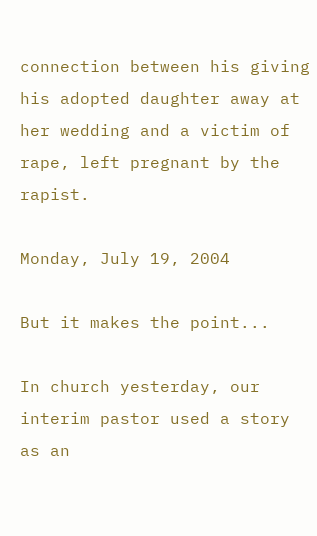connection between his giving his adopted daughter away at her wedding and a victim of rape, left pregnant by the rapist.

Monday, July 19, 2004

But it makes the point...

In church yesterday, our interim pastor used a story as an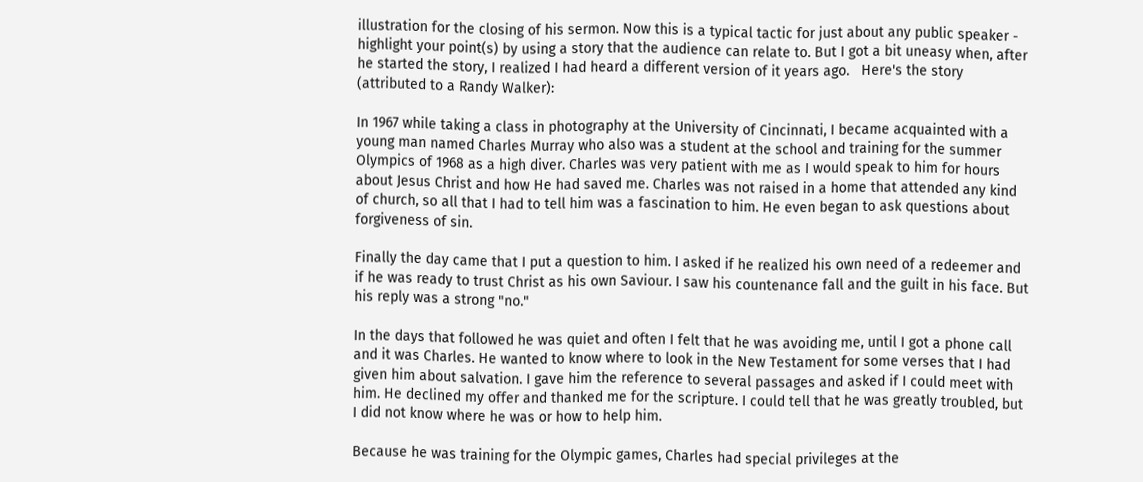illustration for the closing of his sermon. Now this is a typical tactic for just about any public speaker - highlight your point(s) by using a story that the audience can relate to. But I got a bit uneasy when, after he started the story, I realized I had heard a different version of it years ago.   Here's the story (attributed to a Randy Walker):

In 1967 while taking a class in photography at the University of Cincinnati, I became acquainted with a young man named Charles Murray who also was a student at the school and training for the summer Olympics of 1968 as a high diver. Charles was very patient with me as I would speak to him for hours about Jesus Christ and how He had saved me. Charles was not raised in a home that attended any kind of church, so all that I had to tell him was a fascination to him. He even began to ask questions about forgiveness of sin.

Finally the day came that I put a question to him. I asked if he realized his own need of a redeemer and if he was ready to trust Christ as his own Saviour. I saw his countenance fall and the guilt in his face. But his reply was a strong "no."

In the days that followed he was quiet and often I felt that he was avoiding me, until I got a phone call and it was Charles. He wanted to know where to look in the New Testament for some verses that I had given him about salvation. I gave him the reference to several passages and asked if I could meet with him. He declined my offer and thanked me for the scripture. I could tell that he was greatly troubled, but I did not know where he was or how to help him.

Because he was training for the Olympic games, Charles had special privileges at the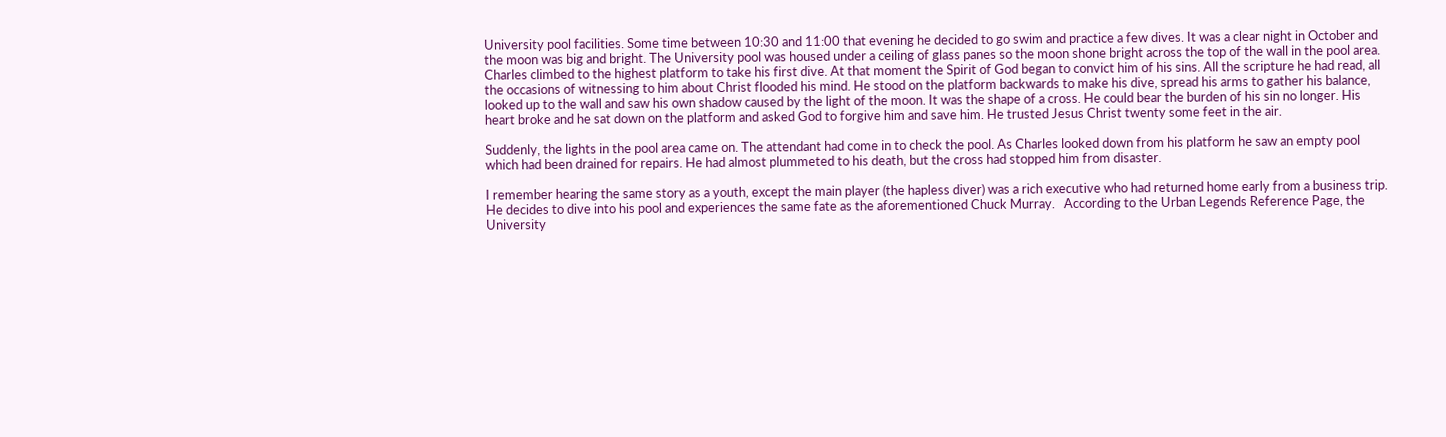University pool facilities. Some time between 10:30 and 11:00 that evening he decided to go swim and practice a few dives. It was a clear night in October and the moon was big and bright. The University pool was housed under a ceiling of glass panes so the moon shone bright across the top of the wall in the pool area. Charles climbed to the highest platform to take his first dive. At that moment the Spirit of God began to convict him of his sins. All the scripture he had read, all the occasions of witnessing to him about Christ flooded his mind. He stood on the platform backwards to make his dive, spread his arms to gather his balance, looked up to the wall and saw his own shadow caused by the light of the moon. It was the shape of a cross. He could bear the burden of his sin no longer. His heart broke and he sat down on the platform and asked God to forgive him and save him. He trusted Jesus Christ twenty some feet in the air.

Suddenly, the lights in the pool area came on. The attendant had come in to check the pool. As Charles looked down from his platform he saw an empty pool which had been drained for repairs. He had almost plummeted to his death, but the cross had stopped him from disaster.

I remember hearing the same story as a youth, except the main player (the hapless diver) was a rich executive who had returned home early from a business trip. He decides to dive into his pool and experiences the same fate as the aforementioned Chuck Murray.   According to the Urban Legends Reference Page, the University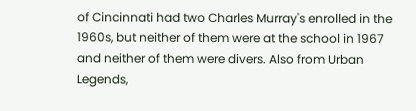of Cincinnati had two Charles Murray's enrolled in the 1960s, but neither of them were at the school in 1967 and neither of them were divers. Also from Urban Legends,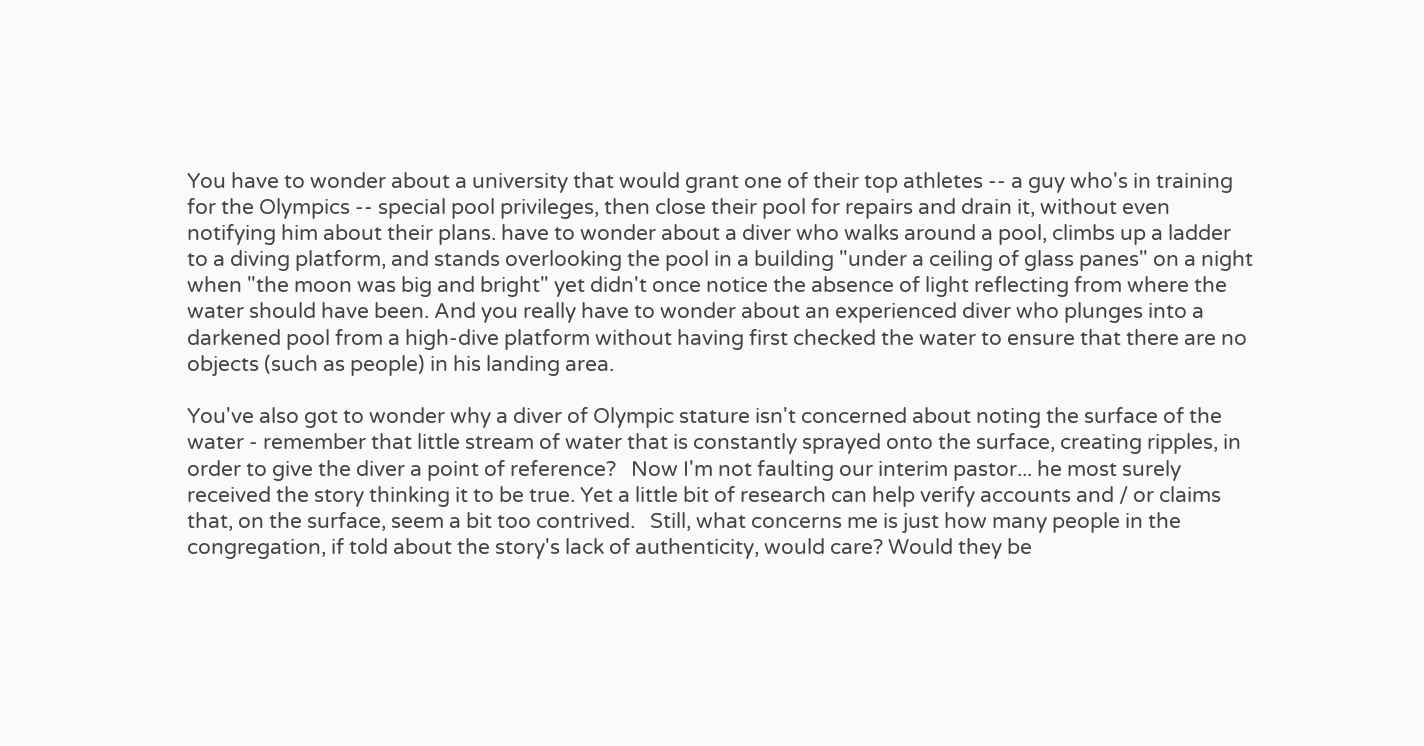You have to wonder about a university that would grant one of their top athletes -- a guy who's in training for the Olympics -- special pool privileges, then close their pool for repairs and drain it, without even notifying him about their plans. have to wonder about a diver who walks around a pool, climbs up a ladder to a diving platform, and stands overlooking the pool in a building "under a ceiling of glass panes" on a night when "the moon was big and bright" yet didn't once notice the absence of light reflecting from where the water should have been. And you really have to wonder about an experienced diver who plunges into a darkened pool from a high-dive platform without having first checked the water to ensure that there are no objects (such as people) in his landing area.

You've also got to wonder why a diver of Olympic stature isn't concerned about noting the surface of the water - remember that little stream of water that is constantly sprayed onto the surface, creating ripples, in order to give the diver a point of reference?   Now I'm not faulting our interim pastor... he most surely received the story thinking it to be true. Yet a little bit of research can help verify accounts and / or claims that, on the surface, seem a bit too contrived.   Still, what concerns me is just how many people in the congregation, if told about the story's lack of authenticity, would care? Would they be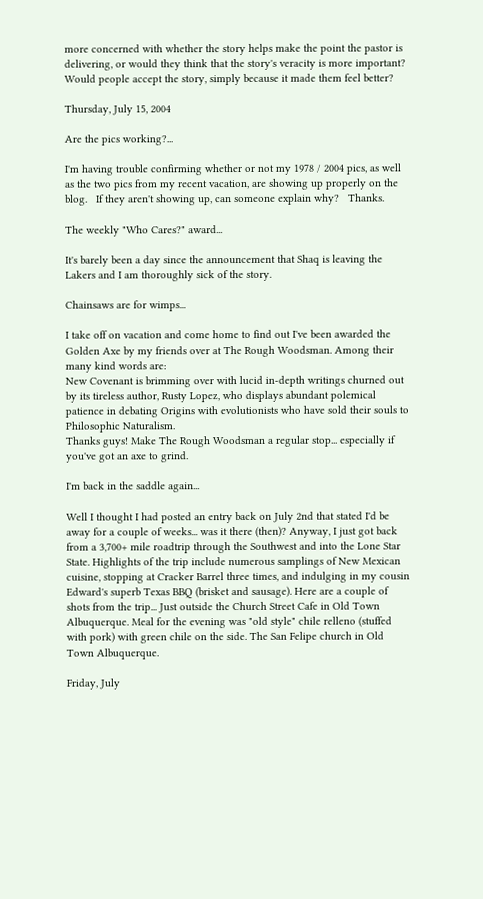more concerned with whether the story helps make the point the pastor is delivering, or would they think that the story's veracity is more important?   Would people accept the story, simply because it made them feel better?

Thursday, July 15, 2004

Are the pics working?...

I'm having trouble confirming whether or not my 1978 / 2004 pics, as well as the two pics from my recent vacation, are showing up properly on the blog.   If they aren't showing up, can someone explain why?   Thanks.

The weekly "Who Cares?" award...

It's barely been a day since the announcement that Shaq is leaving the Lakers and I am thoroughly sick of the story.

Chainsaws are for wimps...

I take off on vacation and come home to find out I've been awarded the Golden Axe by my friends over at The Rough Woodsman. Among their many kind words are:
New Covenant is brimming over with lucid in-depth writings churned out by its tireless author, Rusty Lopez, who displays abundant polemical patience in debating Origins with evolutionists who have sold their souls to Philosophic Naturalism.
Thanks guys! Make The Rough Woodsman a regular stop... especially if you've got an axe to grind.

I'm back in the saddle again...

Well I thought I had posted an entry back on July 2nd that stated I'd be away for a couple of weeks... was it there (then)? Anyway, I just got back from a 3,700+ mile roadtrip through the Southwest and into the Lone Star State. Highlights of the trip include numerous samplings of New Mexican cuisine, stopping at Cracker Barrel three times, and indulging in my cousin Edward's superb Texas BBQ (brisket and sausage). Here are a couple of shots from the trip... Just outside the Church Street Cafe in Old Town Albuquerque. Meal for the evening was "old style" chile relleno (stuffed with pork) with green chile on the side. The San Felipe church in Old Town Albuquerque.

Friday, July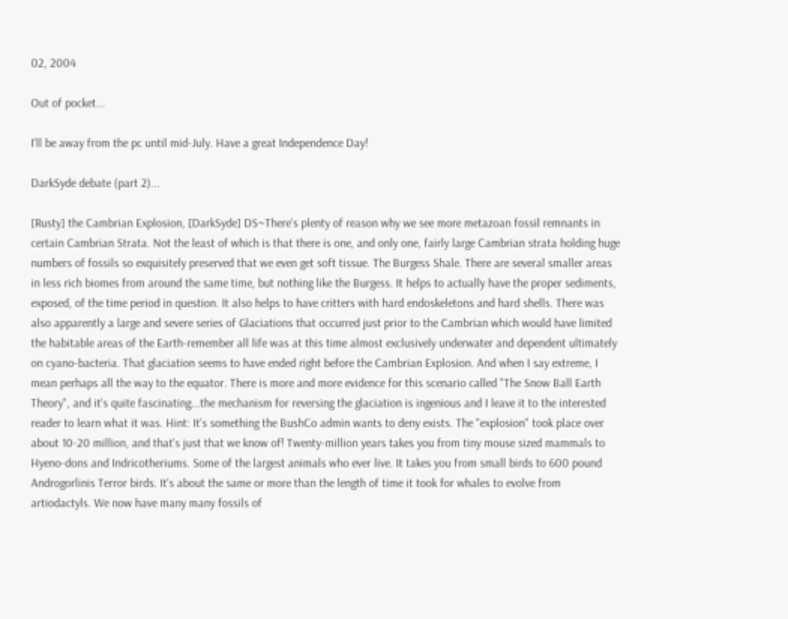02, 2004

Out of pocket...

I'll be away from the pc until mid-July. Have a great Independence Day!

DarkSyde debate (part 2)...

[Rusty] the Cambrian Explosion, [DarkSyde] DS~There's plenty of reason why we see more metazoan fossil remnants in certain Cambrian Strata. Not the least of which is that there is one, and only one, fairly large Cambrian strata holding huge numbers of fossils so exquisitely preserved that we even get soft tissue. The Burgess Shale. There are several smaller areas in less rich biomes from around the same time, but nothing like the Burgess. It helps to actually have the proper sediments, exposed, of the time period in question. It also helps to have critters with hard endoskeletons and hard shells. There was also apparently a large and severe series of Glaciations that occurred just prior to the Cambrian which would have limited the habitable areas of the Earth-remember all life was at this time almost exclusively underwater and dependent ultimately on cyano-bacteria. That glaciation seems to have ended right before the Cambrian Explosion. And when I say extreme, I mean perhaps all the way to the equator. There is more and more evidence for this scenario called "The Snow Ball Earth Theory", and it's quite fascinating...the mechanism for reversing the glaciation is ingenious and I leave it to the interested reader to learn what it was. Hint: It's something the BushCo admin wants to deny exists. The "explosion" took place over about 10-20 million, and that's just that we know of! Twenty-million years takes you from tiny mouse sized mammals to Hyeno-dons and Indricotheriums. Some of the largest animals who ever live. It takes you from small birds to 600 pound Androgorlinis Terror birds. It's about the same or more than the length of time it took for whales to evolve from artiodactyls. We now have many many fossils of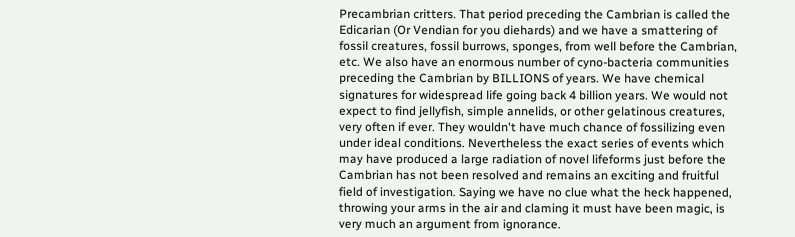Precambrian critters. That period preceding the Cambrian is called the Edicarian (Or Vendian for you diehards) and we have a smattering of fossil creatures, fossil burrows, sponges, from well before the Cambrian, etc. We also have an enormous number of cyno-bacteria communities preceding the Cambrian by BILLIONS of years. We have chemical signatures for widespread life going back 4 billion years. We would not expect to find jellyfish, simple annelids, or other gelatinous creatures, very often if ever. They wouldn't have much chance of fossilizing even under ideal conditions. Nevertheless the exact series of events which may have produced a large radiation of novel lifeforms just before the Cambrian has not been resolved and remains an exciting and fruitful field of investigation. Saying we have no clue what the heck happened, throwing your arms in the air and claming it must have been magic, is very much an argument from ignorance.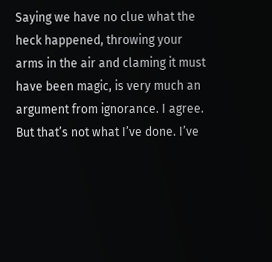Saying we have no clue what the heck happened, throwing your arms in the air and claming it must have been magic, is very much an argument from ignorance. I agree. But that’s not what I’ve done. I’ve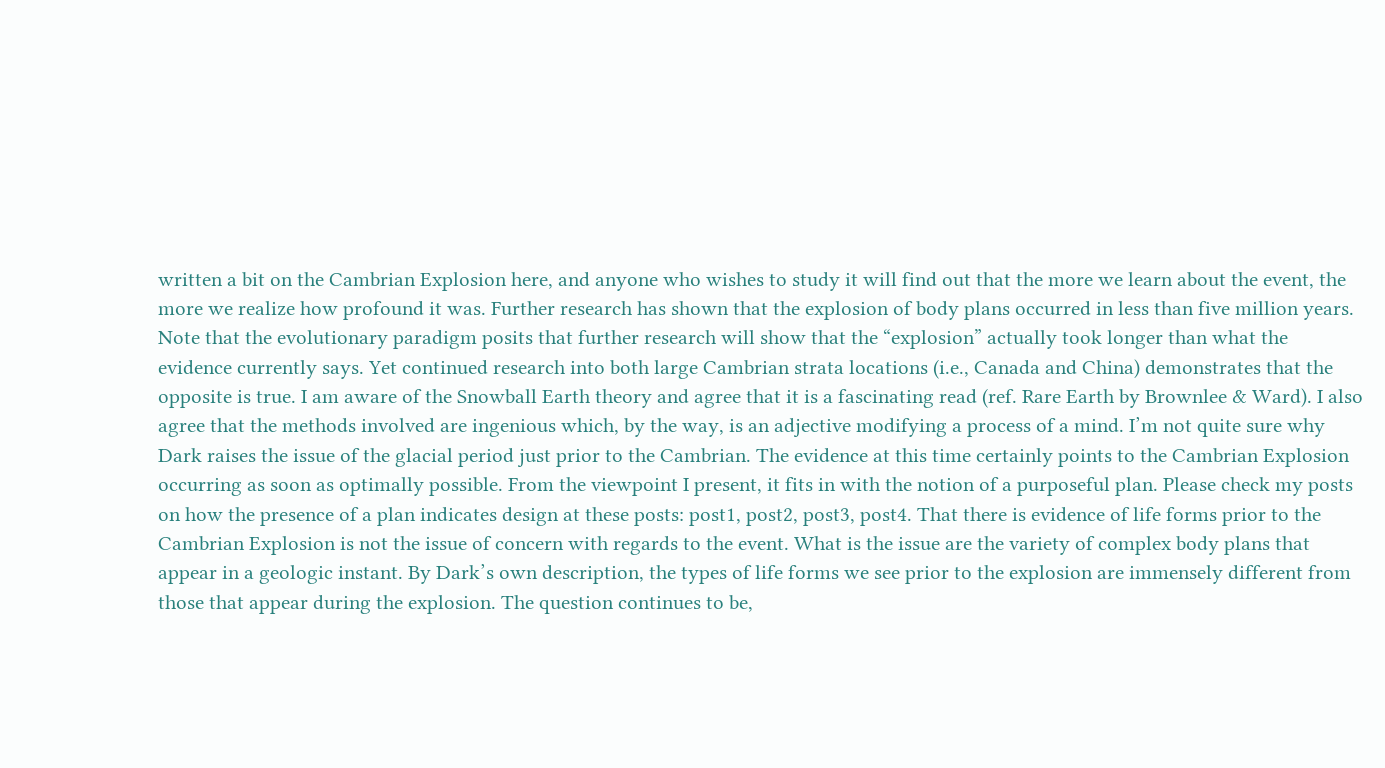written a bit on the Cambrian Explosion here, and anyone who wishes to study it will find out that the more we learn about the event, the more we realize how profound it was. Further research has shown that the explosion of body plans occurred in less than five million years. Note that the evolutionary paradigm posits that further research will show that the “explosion” actually took longer than what the evidence currently says. Yet continued research into both large Cambrian strata locations (i.e., Canada and China) demonstrates that the opposite is true. I am aware of the Snowball Earth theory and agree that it is a fascinating read (ref. Rare Earth by Brownlee & Ward). I also agree that the methods involved are ingenious which, by the way, is an adjective modifying a process of a mind. I’m not quite sure why Dark raises the issue of the glacial period just prior to the Cambrian. The evidence at this time certainly points to the Cambrian Explosion occurring as soon as optimally possible. From the viewpoint I present, it fits in with the notion of a purposeful plan. Please check my posts on how the presence of a plan indicates design at these posts: post1, post2, post3, post4. That there is evidence of life forms prior to the Cambrian Explosion is not the issue of concern with regards to the event. What is the issue are the variety of complex body plans that appear in a geologic instant. By Dark’s own description, the types of life forms we see prior to the explosion are immensely different from those that appear during the explosion. The question continues to be,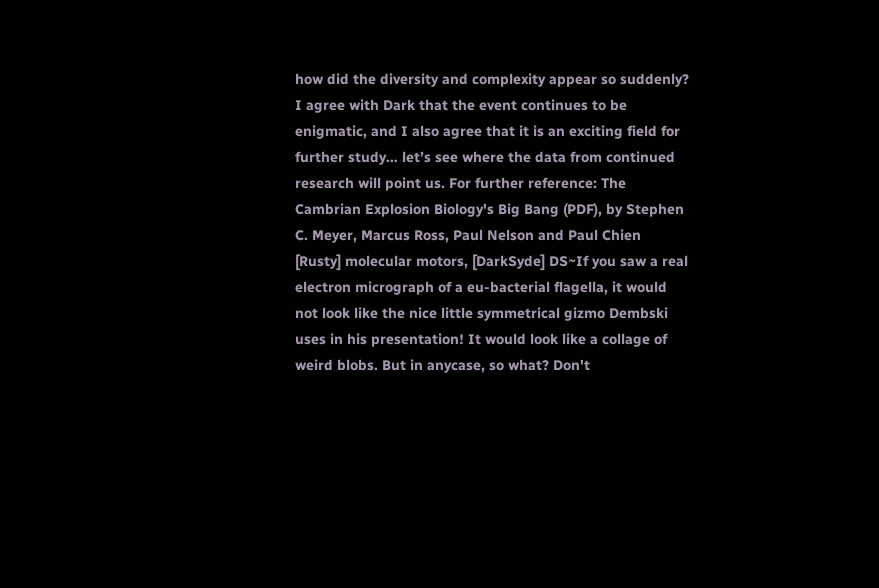how did the diversity and complexity appear so suddenly? I agree with Dark that the event continues to be enigmatic, and I also agree that it is an exciting field for further study… let’s see where the data from continued research will point us. For further reference: The Cambrian Explosion Biology's Big Bang (PDF), by Stephen C. Meyer, Marcus Ross, Paul Nelson and Paul Chien
[Rusty] molecular motors, [DarkSyde] DS~If you saw a real electron micrograph of a eu-bacterial flagella, it would not look like the nice little symmetrical gizmo Dembski uses in his presentation! It would look like a collage of weird blobs. But in anycase, so what? Don't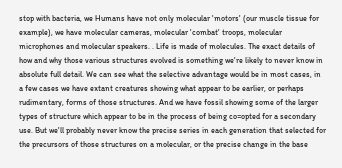stop with bacteria, we Humans have not only molecular 'motors' (our muscle tissue for example), we have molecular cameras, molecular 'combat' troops, molecular microphones and molecular speakers. . Life is made of molecules. The exact details of how and why those various structures evolved is something we're likely to never know in absolute full detail. We can see what the selective advantage would be in most cases, in a few cases we have extant creatures showing what appear to be earlier, or perhaps rudimentary, forms of those structures. And we have fossil showing some of the larger types of structure which appear to be in the process of being co=opted for a secondary use. But we'll probably never know the precise series in each generation that selected for the precursors of those structures on a molecular, or the precise change in the base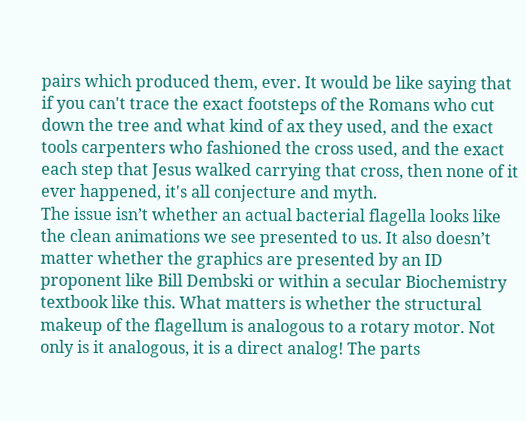pairs which produced them, ever. It would be like saying that if you can't trace the exact footsteps of the Romans who cut down the tree and what kind of ax they used, and the exact tools carpenters who fashioned the cross used, and the exact each step that Jesus walked carrying that cross, then none of it ever happened, it's all conjecture and myth.
The issue isn’t whether an actual bacterial flagella looks like the clean animations we see presented to us. It also doesn’t matter whether the graphics are presented by an ID proponent like Bill Dembski or within a secular Biochemistry textbook like this. What matters is whether the structural makeup of the flagellum is analogous to a rotary motor. Not only is it analogous, it is a direct analog! The parts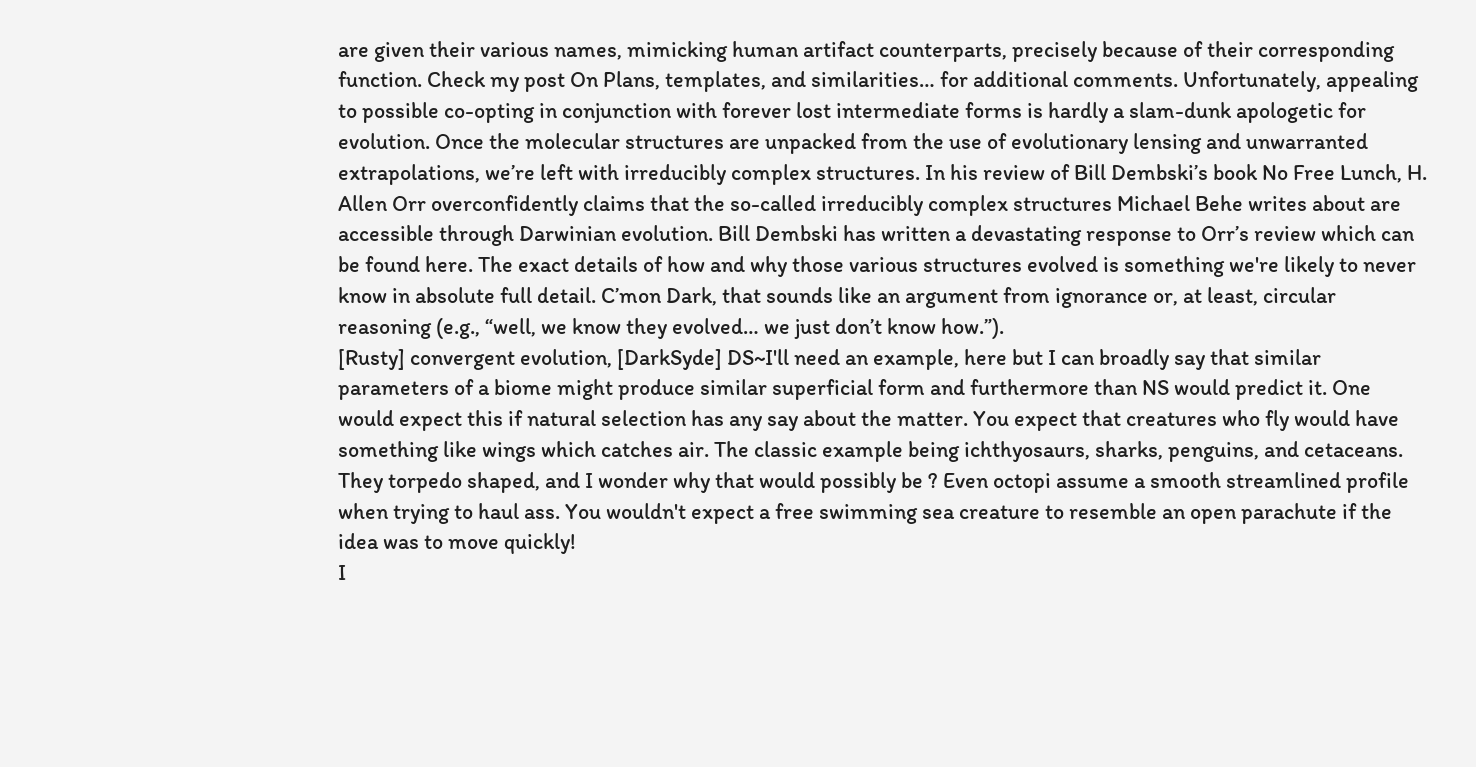are given their various names, mimicking human artifact counterparts, precisely because of their corresponding function. Check my post On Plans, templates, and similarities… for additional comments. Unfortunately, appealing to possible co-opting in conjunction with forever lost intermediate forms is hardly a slam-dunk apologetic for evolution. Once the molecular structures are unpacked from the use of evolutionary lensing and unwarranted extrapolations, we’re left with irreducibly complex structures. In his review of Bill Dembski’s book No Free Lunch, H. Allen Orr overconfidently claims that the so-called irreducibly complex structures Michael Behe writes about are accessible through Darwinian evolution. Bill Dembski has written a devastating response to Orr’s review which can be found here. The exact details of how and why those various structures evolved is something we're likely to never know in absolute full detail. C’mon Dark, that sounds like an argument from ignorance or, at least, circular reasoning (e.g., “well, we know they evolved… we just don’t know how.”).
[Rusty] convergent evolution, [DarkSyde] DS~I'll need an example, here but I can broadly say that similar parameters of a biome might produce similar superficial form and furthermore than NS would predict it. One would expect this if natural selection has any say about the matter. You expect that creatures who fly would have something like wings which catches air. The classic example being ichthyosaurs, sharks, penguins, and cetaceans. They torpedo shaped, and I wonder why that would possibly be ? Even octopi assume a smooth streamlined profile when trying to haul ass. You wouldn't expect a free swimming sea creature to resemble an open parachute if the idea was to move quickly!
I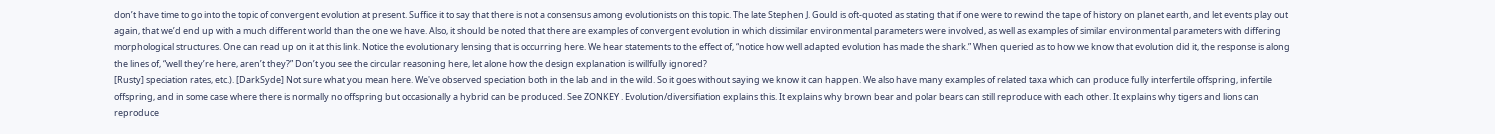don’t have time to go into the topic of convergent evolution at present. Suffice it to say that there is not a consensus among evolutionists on this topic. The late Stephen J. Gould is oft-quoted as stating that if one were to rewind the tape of history on planet earth, and let events play out again, that we’d end up with a much different world than the one we have. Also, it should be noted that there are examples of convergent evolution in which dissimilar environmental parameters were involved, as well as examples of similar environmental parameters with differing morphological structures. One can read up on it at this link. Notice the evolutionary lensing that is occurring here. We hear statements to the effect of, “notice how well adapted evolution has made the shark.” When queried as to how we know that evolution did it, the response is along the lines of, “well they’re here, aren’t they?” Don’t you see the circular reasoning here, let alone how the design explanation is willfully ignored?
[Rusty] speciation rates, etc.). [DarkSyde] Not sure what you mean here. We've observed speciation both in the lab and in the wild. So it goes without saying we know it can happen. We also have many examples of related taxa which can produce fully interfertile offspring, infertile offspring, and in some case where there is normally no offspring but occasionally a hybrid can be produced. See ZONKEY . Evolution/diversifiation explains this. It explains why brown bear and polar bears can still reproduce with each other. It explains why tigers and lions can reproduce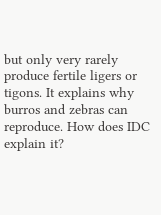but only very rarely produce fertile ligers or tigons. It explains why burros and zebras can reproduce. How does IDC explain it?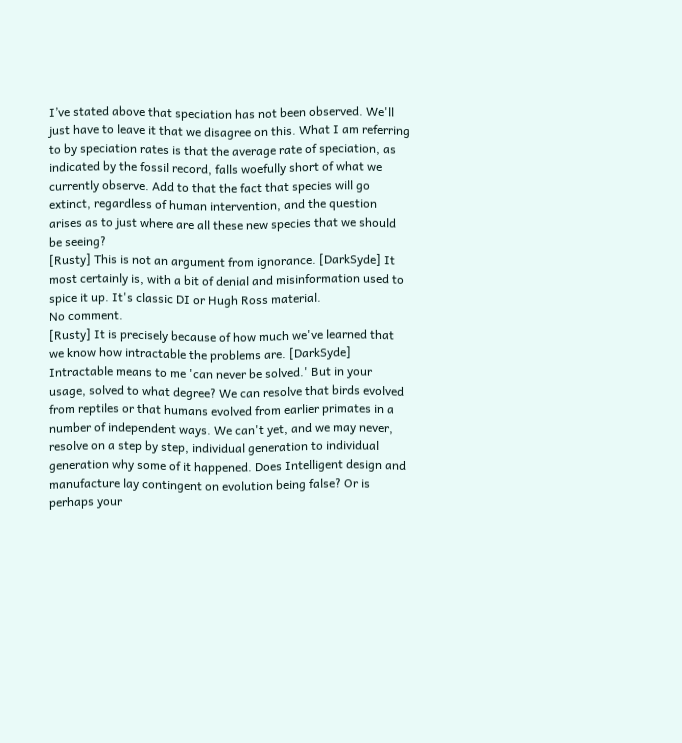I’ve stated above that speciation has not been observed. We'll just have to leave it that we disagree on this. What I am referring to by speciation rates is that the average rate of speciation, as indicated by the fossil record, falls woefully short of what we currently observe. Add to that the fact that species will go extinct, regardless of human intervention, and the question arises as to just where are all these new species that we should be seeing?
[Rusty] This is not an argument from ignorance. [DarkSyde] It most certainly is, with a bit of denial and misinformation used to spice it up. It's classic DI or Hugh Ross material.
No comment.
[Rusty] It is precisely because of how much we've learned that we know how intractable the problems are. [DarkSyde] Intractable means to me 'can never be solved.' But in your usage, solved to what degree? We can resolve that birds evolved from reptiles or that humans evolved from earlier primates in a number of independent ways. We can't yet, and we may never, resolve on a step by step, individual generation to individual generation why some of it happened. Does Intelligent design and manufacture lay contingent on evolution being false? Or is perhaps your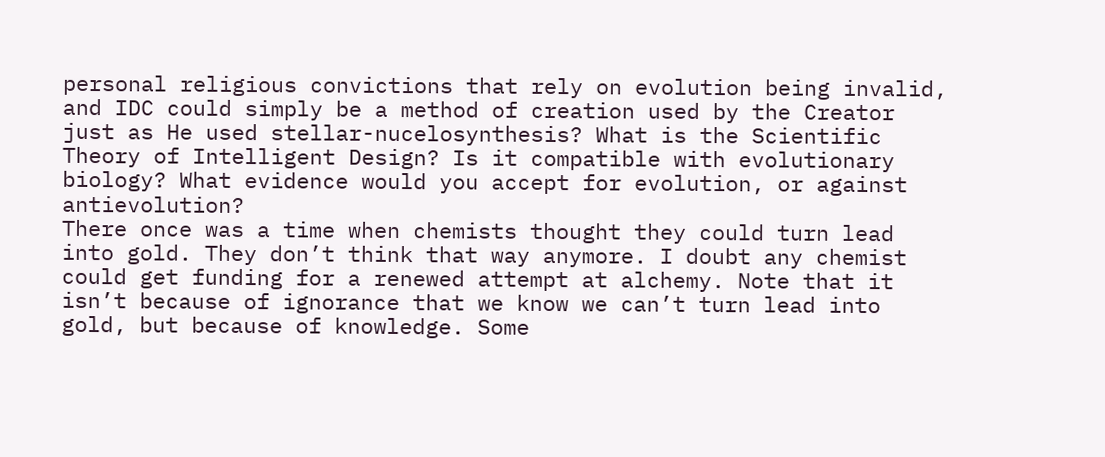personal religious convictions that rely on evolution being invalid, and IDC could simply be a method of creation used by the Creator just as He used stellar-nucelosynthesis? What is the Scientific Theory of Intelligent Design? Is it compatible with evolutionary biology? What evidence would you accept for evolution, or against antievolution?
There once was a time when chemists thought they could turn lead into gold. They don’t think that way anymore. I doubt any chemist could get funding for a renewed attempt at alchemy. Note that it isn’t because of ignorance that we know we can’t turn lead into gold, but because of knowledge. Some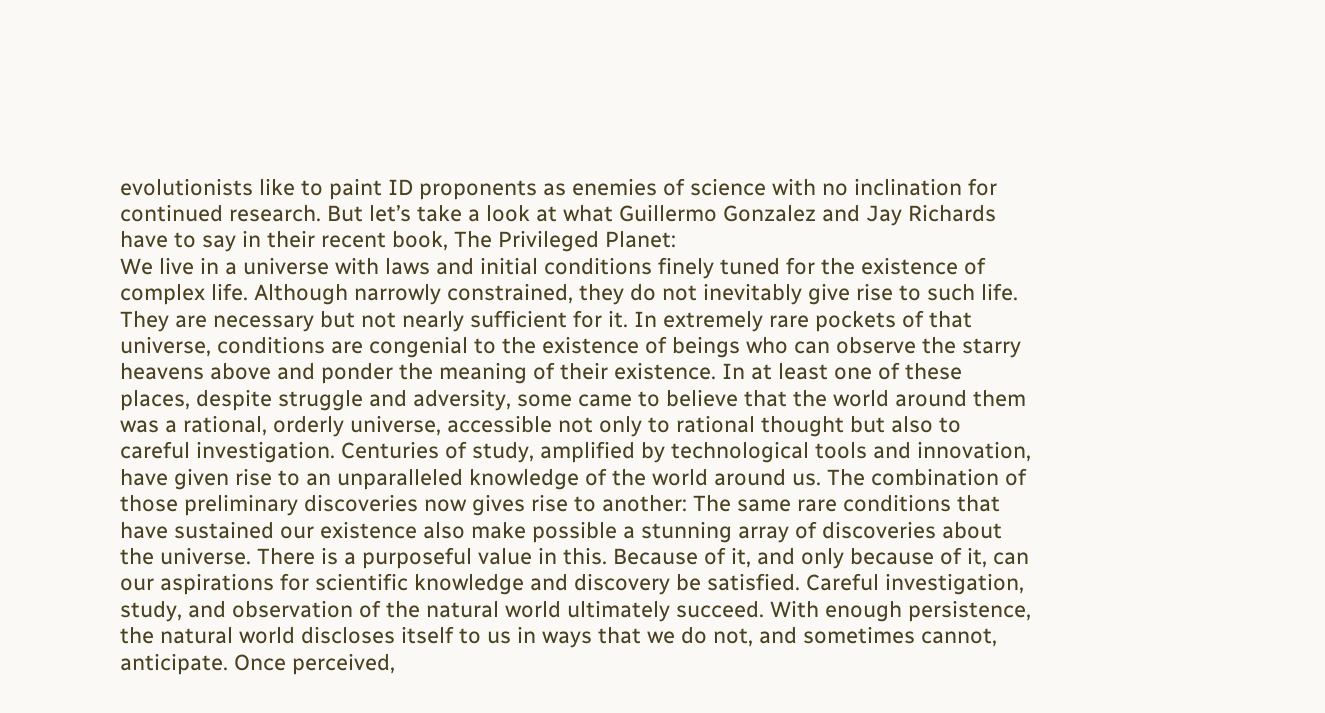evolutionists like to paint ID proponents as enemies of science with no inclination for continued research. But let’s take a look at what Guillermo Gonzalez and Jay Richards have to say in their recent book, The Privileged Planet:
We live in a universe with laws and initial conditions finely tuned for the existence of complex life. Although narrowly constrained, they do not inevitably give rise to such life. They are necessary but not nearly sufficient for it. In extremely rare pockets of that universe, conditions are congenial to the existence of beings who can observe the starry heavens above and ponder the meaning of their existence. In at least one of these places, despite struggle and adversity, some came to believe that the world around them was a rational, orderly universe, accessible not only to rational thought but also to careful investigation. Centuries of study, amplified by technological tools and innovation, have given rise to an unparalleled knowledge of the world around us. The combination of those preliminary discoveries now gives rise to another: The same rare conditions that have sustained our existence also make possible a stunning array of discoveries about the universe. There is a purposeful value in this. Because of it, and only because of it, can our aspirations for scientific knowledge and discovery be satisfied. Careful investigation, study, and observation of the natural world ultimately succeed. With enough persistence, the natural world discloses itself to us in ways that we do not, and sometimes cannot, anticipate. Once perceived,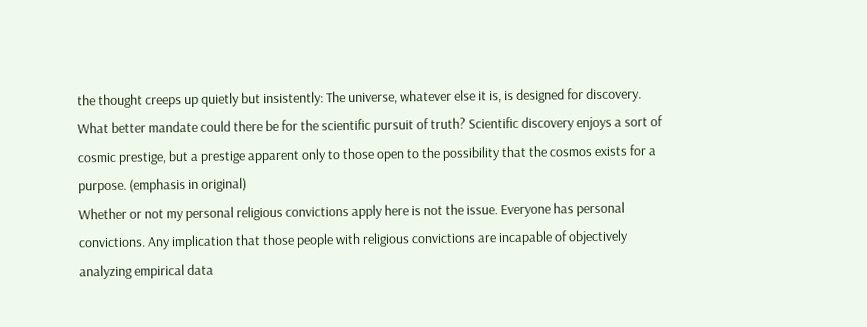the thought creeps up quietly but insistently: The universe, whatever else it is, is designed for discovery. What better mandate could there be for the scientific pursuit of truth? Scientific discovery enjoys a sort of cosmic prestige, but a prestige apparent only to those open to the possibility that the cosmos exists for a purpose. (emphasis in original)
Whether or not my personal religious convictions apply here is not the issue. Everyone has personal convictions. Any implication that those people with religious convictions are incapable of objectively analyzing empirical data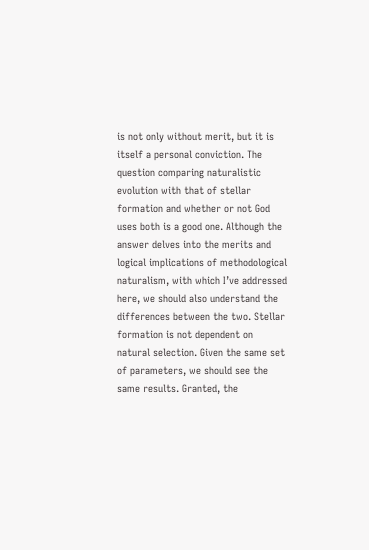is not only without merit, but it is itself a personal conviction. The question comparing naturalistic evolution with that of stellar formation and whether or not God uses both is a good one. Although the answer delves into the merits and logical implications of methodological naturalism, with which I’ve addressed here, we should also understand the differences between the two. Stellar formation is not dependent on natural selection. Given the same set of parameters, we should see the same results. Granted, the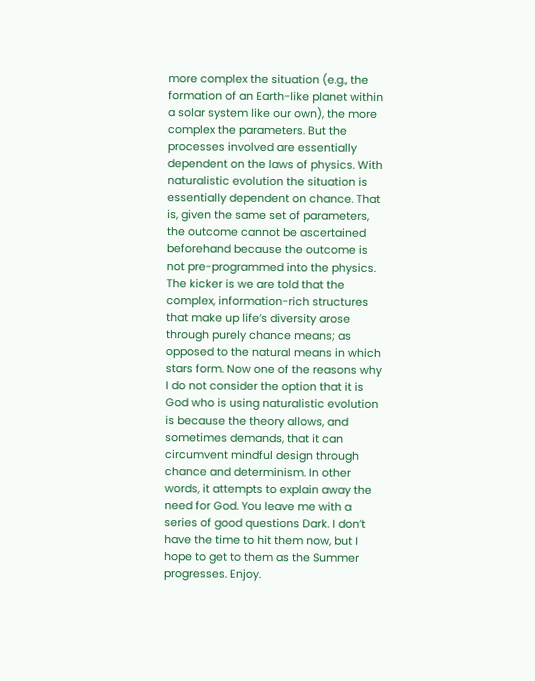more complex the situation (e.g., the formation of an Earth-like planet within a solar system like our own), the more complex the parameters. But the processes involved are essentially dependent on the laws of physics. With naturalistic evolution the situation is essentially dependent on chance. That is, given the same set of parameters, the outcome cannot be ascertained beforehand because the outcome is not pre-programmed into the physics. The kicker is we are told that the complex, information-rich structures that make up life’s diversity arose through purely chance means; as opposed to the natural means in which stars form. Now one of the reasons why I do not consider the option that it is God who is using naturalistic evolution is because the theory allows, and sometimes demands, that it can circumvent mindful design through chance and determinism. In other words, it attempts to explain away the need for God. You leave me with a series of good questions Dark. I don’t have the time to hit them now, but I hope to get to them as the Summer progresses. Enjoy.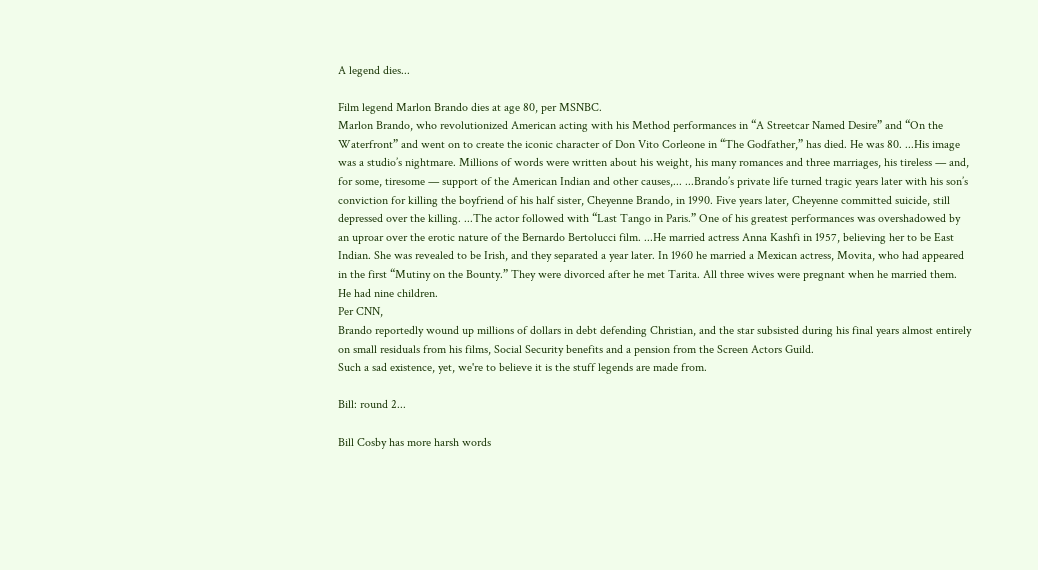A legend dies...

Film legend Marlon Brando dies at age 80, per MSNBC.
Marlon Brando, who revolutionized American acting with his Method performances in “A Streetcar Named Desire” and “On the Waterfront” and went on to create the iconic character of Don Vito Corleone in “The Godfather,” has died. He was 80. ...His image was a studio’s nightmare. Millions of words were written about his weight, his many romances and three marriages, his tireless — and, for some, tiresome — support of the American Indian and other causes,... ...Brando’s private life turned tragic years later with his son’s conviction for killing the boyfriend of his half sister, Cheyenne Brando, in 1990. Five years later, Cheyenne committed suicide, still depressed over the killing. ...The actor followed with “Last Tango in Paris.” One of his greatest performances was overshadowed by an uproar over the erotic nature of the Bernardo Bertolucci film. ...He married actress Anna Kashfi in 1957, believing her to be East Indian. She was revealed to be Irish, and they separated a year later. In 1960 he married a Mexican actress, Movita, who had appeared in the first “Mutiny on the Bounty.” They were divorced after he met Tarita. All three wives were pregnant when he married them. He had nine children.
Per CNN,
Brando reportedly wound up millions of dollars in debt defending Christian, and the star subsisted during his final years almost entirely on small residuals from his films, Social Security benefits and a pension from the Screen Actors Guild.
Such a sad existence, yet, we're to believe it is the stuff legends are made from.

Bill: round 2...

Bill Cosby has more harsh words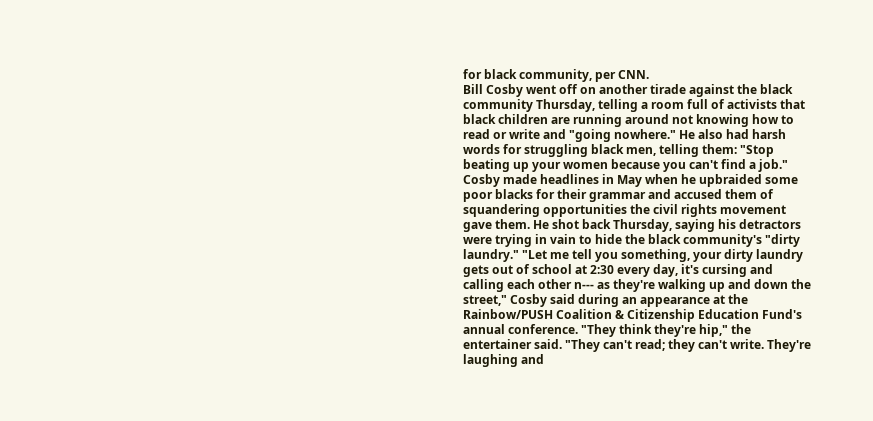for black community, per CNN.
Bill Cosby went off on another tirade against the black community Thursday, telling a room full of activists that black children are running around not knowing how to read or write and "going nowhere." He also had harsh words for struggling black men, telling them: "Stop beating up your women because you can't find a job." Cosby made headlines in May when he upbraided some poor blacks for their grammar and accused them of squandering opportunities the civil rights movement gave them. He shot back Thursday, saying his detractors were trying in vain to hide the black community's "dirty laundry." "Let me tell you something, your dirty laundry gets out of school at 2:30 every day, it's cursing and calling each other n--- as they're walking up and down the street," Cosby said during an appearance at the Rainbow/PUSH Coalition & Citizenship Education Fund's annual conference. "They think they're hip," the entertainer said. "They can't read; they can't write. They're laughing and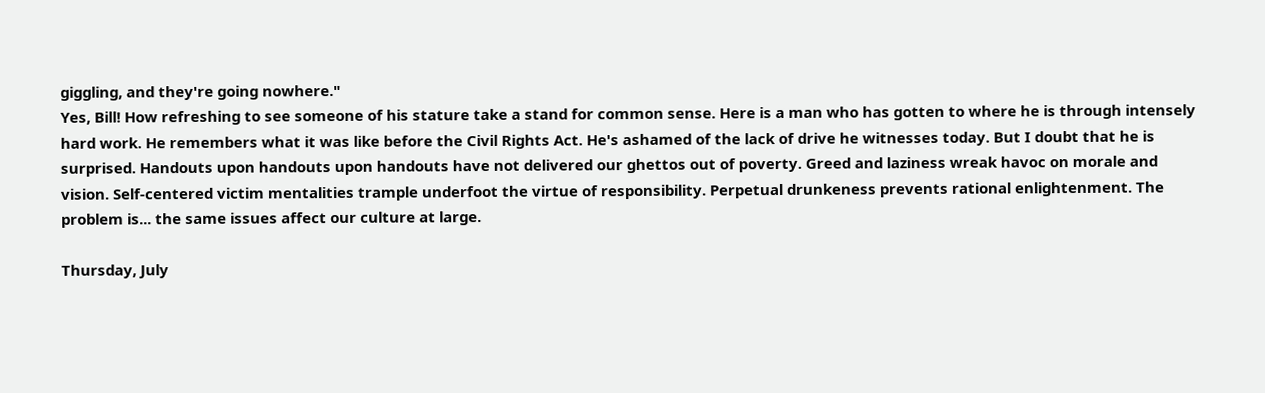giggling, and they're going nowhere."
Yes, Bill! How refreshing to see someone of his stature take a stand for common sense. Here is a man who has gotten to where he is through intensely hard work. He remembers what it was like before the Civil Rights Act. He's ashamed of the lack of drive he witnesses today. But I doubt that he is surprised. Handouts upon handouts upon handouts have not delivered our ghettos out of poverty. Greed and laziness wreak havoc on morale and vision. Self-centered victim mentalities trample underfoot the virtue of responsibility. Perpetual drunkeness prevents rational enlightenment. The problem is... the same issues affect our culture at large.

Thursday, July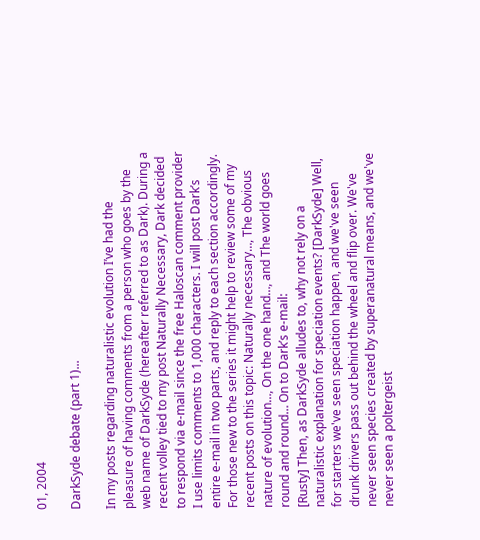01, 2004

DarkSyde debate (part 1)...

In my posts regarding naturalistic evolution I’ve had the pleasure of having comments from a person who goes by the web name of DarkSyde (hereafter referred to as Dark). During a recent volley tied to my post Naturally Necessary, Dark decided to respond via e-mail since the free Haloscan comment provider I use limits comments to 1,000 characters. I will post Dark’s entire e-mail in two parts, and reply to each section accordingly. For those new to the series it might help to review some of my recent posts on this topic: Naturally necessary…, The obvious nature of evolution…, On the one hand…, and The world goes round and round… On to Dark’s e-mail:
[Rusty] Then, as DarkSyde alludes to, why not rely on a naturalistic explanation for speciation events? [DarkSyde] Well, for starters we've seen speciation happen, and we've seen drunk drivers pass out behind the wheel and flip over. We've never seen species created by superanatural means, and we've never seen a poltergeist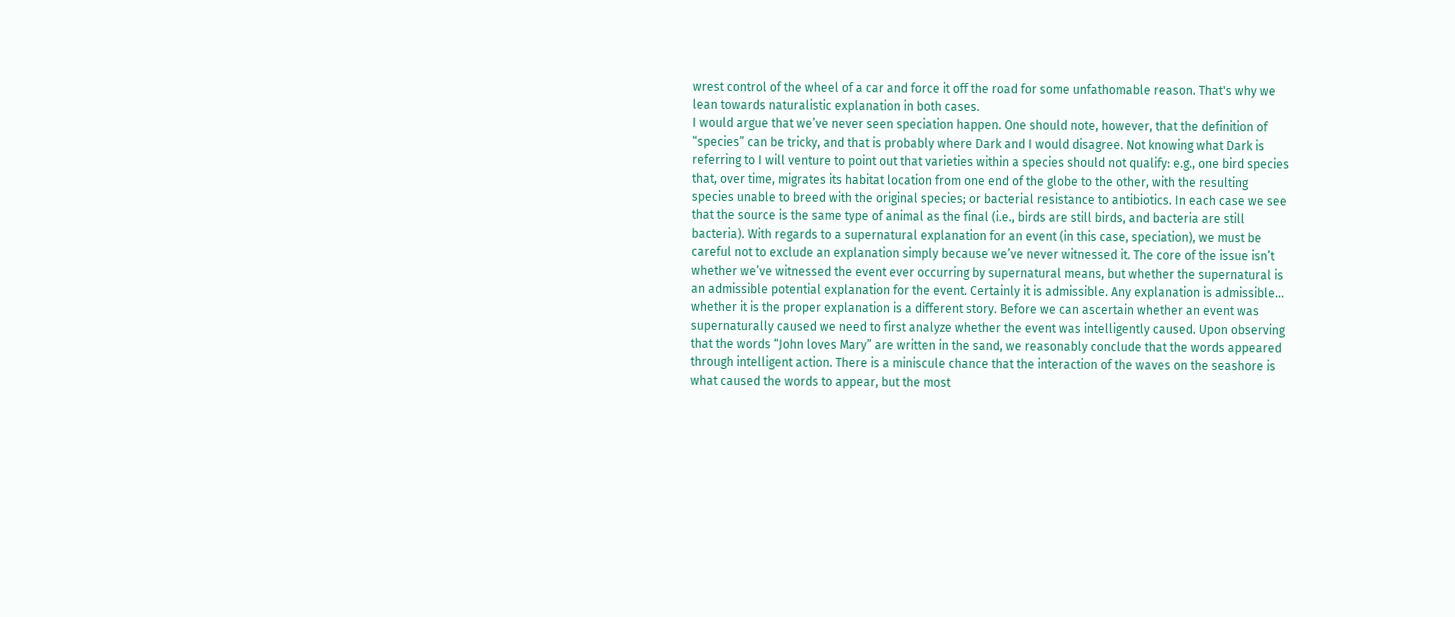wrest control of the wheel of a car and force it off the road for some unfathomable reason. That's why we lean towards naturalistic explanation in both cases.
I would argue that we’ve never seen speciation happen. One should note, however, that the definition of “species” can be tricky, and that is probably where Dark and I would disagree. Not knowing what Dark is referring to I will venture to point out that varieties within a species should not qualify: e.g., one bird species that, over time, migrates its habitat location from one end of the globe to the other, with the resulting species unable to breed with the original species; or bacterial resistance to antibiotics. In each case we see that the source is the same type of animal as the final (i.e., birds are still birds, and bacteria are still bacteria). With regards to a supernatural explanation for an event (in this case, speciation), we must be careful not to exclude an explanation simply because we’ve never witnessed it. The core of the issue isn’t whether we’ve witnessed the event ever occurring by supernatural means, but whether the supernatural is an admissible potential explanation for the event. Certainly it is admissible. Any explanation is admissible... whether it is the proper explanation is a different story. Before we can ascertain whether an event was supernaturally caused we need to first analyze whether the event was intelligently caused. Upon observing that the words “John loves Mary” are written in the sand, we reasonably conclude that the words appeared through intelligent action. There is a miniscule chance that the interaction of the waves on the seashore is what caused the words to appear, but the most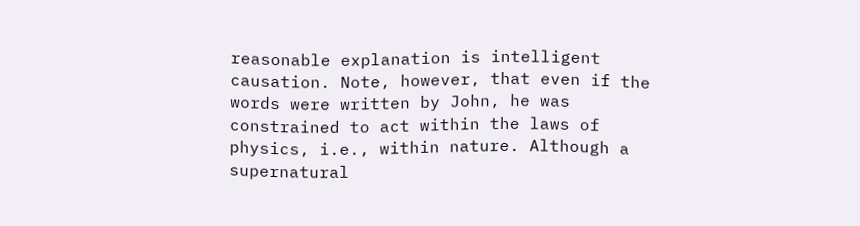reasonable explanation is intelligent causation. Note, however, that even if the words were written by John, he was constrained to act within the laws of physics, i.e., within nature. Although a supernatural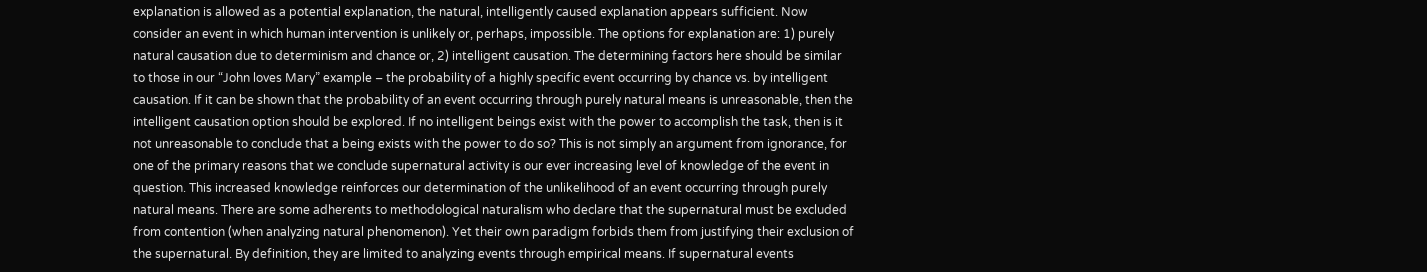explanation is allowed as a potential explanation, the natural, intelligently caused explanation appears sufficient. Now consider an event in which human intervention is unlikely or, perhaps, impossible. The options for explanation are: 1) purely natural causation due to determinism and chance or, 2) intelligent causation. The determining factors here should be similar to those in our “John loves Mary” example – the probability of a highly specific event occurring by chance vs. by intelligent causation. If it can be shown that the probability of an event occurring through purely natural means is unreasonable, then the intelligent causation option should be explored. If no intelligent beings exist with the power to accomplish the task, then is it not unreasonable to conclude that a being exists with the power to do so? This is not simply an argument from ignorance, for one of the primary reasons that we conclude supernatural activity is our ever increasing level of knowledge of the event in question. This increased knowledge reinforces our determination of the unlikelihood of an event occurring through purely natural means. There are some adherents to methodological naturalism who declare that the supernatural must be excluded from contention (when analyzing natural phenomenon). Yet their own paradigm forbids them from justifying their exclusion of the supernatural. By definition, they are limited to analyzing events through empirical means. If supernatural events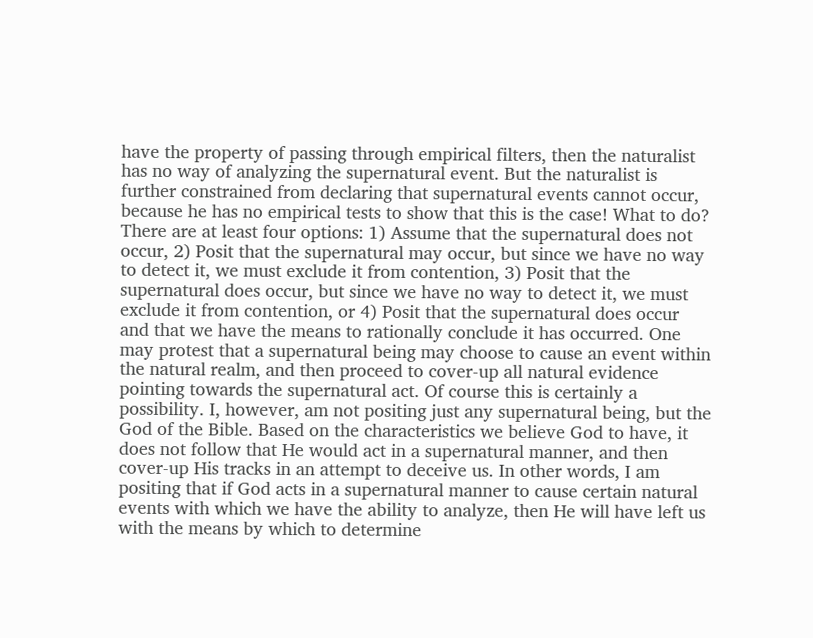have the property of passing through empirical filters, then the naturalist has no way of analyzing the supernatural event. But the naturalist is further constrained from declaring that supernatural events cannot occur, because he has no empirical tests to show that this is the case! What to do? There are at least four options: 1) Assume that the supernatural does not occur, 2) Posit that the supernatural may occur, but since we have no way to detect it, we must exclude it from contention, 3) Posit that the supernatural does occur, but since we have no way to detect it, we must exclude it from contention, or 4) Posit that the supernatural does occur and that we have the means to rationally conclude it has occurred. One may protest that a supernatural being may choose to cause an event within the natural realm, and then proceed to cover-up all natural evidence pointing towards the supernatural act. Of course this is certainly a possibility. I, however, am not positing just any supernatural being, but the God of the Bible. Based on the characteristics we believe God to have, it does not follow that He would act in a supernatural manner, and then cover-up His tracks in an attempt to deceive us. In other words, I am positing that if God acts in a supernatural manner to cause certain natural events with which we have the ability to analyze, then He will have left us with the means by which to determine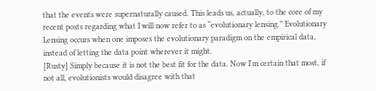that the events were supernaturally caused. This leads us, actually, to the core of my recent posts regarding what I will now refer to as “evolutionary lensing.” Evolutionary Lensing occurs when one imposes the evolutionary paradigm on the empirical data, instead of letting the data point wherever it might.
[Rusty] Simply because it is not the best fit for the data. Now I'm certain that most, if not all, evolutionists would disagree with that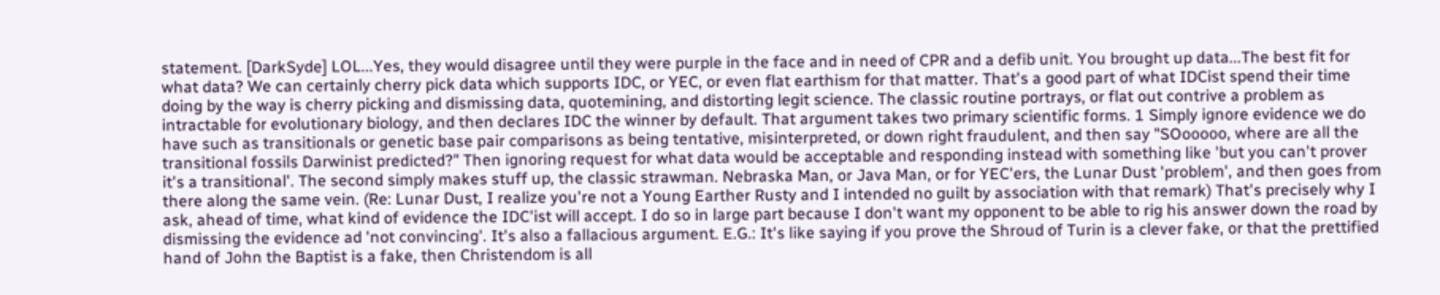statement. [DarkSyde] LOL...Yes, they would disagree until they were purple in the face and in need of CPR and a defib unit. You brought up data...The best fit for what data? We can certainly cherry pick data which supports IDC, or YEC, or even flat earthism for that matter. That's a good part of what IDCist spend their time doing by the way is cherry picking and dismissing data, quotemining, and distorting legit science. The classic routine portrays, or flat out contrive a problem as intractable for evolutionary biology, and then declares IDC the winner by default. That argument takes two primary scientific forms. 1 Simply ignore evidence we do have such as transitionals or genetic base pair comparisons as being tentative, misinterpreted, or down right fraudulent, and then say "SOooooo, where are all the transitional fossils Darwinist predicted?" Then ignoring request for what data would be acceptable and responding instead with something like 'but you can't prover it's a transitional'. The second simply makes stuff up, the classic strawman. Nebraska Man, or Java Man, or for YEC'ers, the Lunar Dust 'problem', and then goes from there along the same vein. (Re: Lunar Dust, I realize you're not a Young Earther Rusty and I intended no guilt by association with that remark) That's precisely why I ask, ahead of time, what kind of evidence the IDC'ist will accept. I do so in large part because I don't want my opponent to be able to rig his answer down the road by dismissing the evidence ad 'not convincing'. It's also a fallacious argument. E.G.: It's like saying if you prove the Shroud of Turin is a clever fake, or that the prettified hand of John the Baptist is a fake, then Christendom is all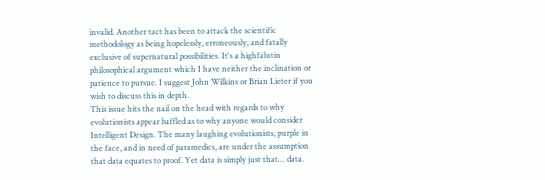invalid. Another tact has been to attack the scientific methodology as being hopelessly, erroneously, and fatally exclusive of supernatural possibilities. It's a highfalutin philosophical argument which I have neither the inclination or patience to pursue. I suggest John Wilkins or Brian Lieter if you wish to discuss this in depth.
This issue hits the nail on the head with regards to why evolutionists appear baffled as to why anyone would consider Intelligent Design. The many laughing evolutionists, purple in the face, and in need of paramedics, are under the assumption that data equates to proof. Yet data is simply just that… data.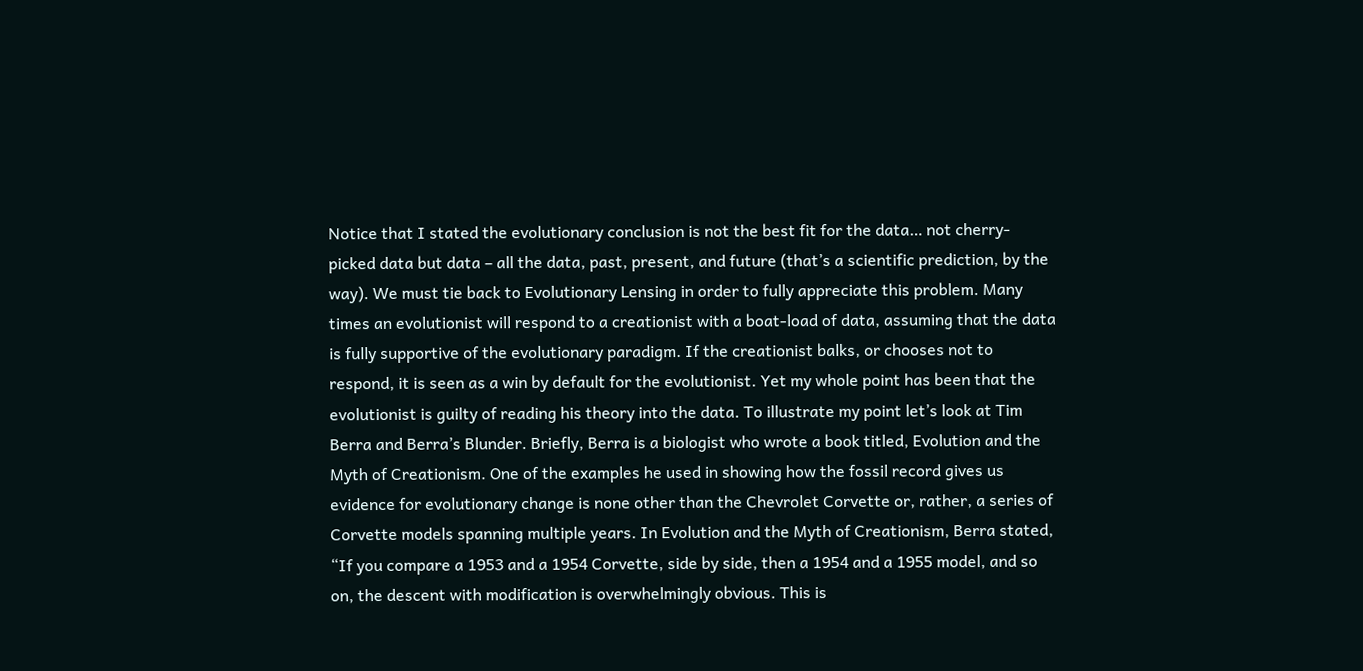Notice that I stated the evolutionary conclusion is not the best fit for the data… not cherry-picked data but data – all the data, past, present, and future (that’s a scientific prediction, by the way). We must tie back to Evolutionary Lensing in order to fully appreciate this problem. Many times an evolutionist will respond to a creationist with a boat-load of data, assuming that the data is fully supportive of the evolutionary paradigm. If the creationist balks, or chooses not to respond, it is seen as a win by default for the evolutionist. Yet my whole point has been that the evolutionist is guilty of reading his theory into the data. To illustrate my point let’s look at Tim Berra and Berra’s Blunder. Briefly, Berra is a biologist who wrote a book titled, Evolution and the Myth of Creationism. One of the examples he used in showing how the fossil record gives us evidence for evolutionary change is none other than the Chevrolet Corvette or, rather, a series of Corvette models spanning multiple years. In Evolution and the Myth of Creationism, Berra stated,
“If you compare a 1953 and a 1954 Corvette, side by side, then a 1954 and a 1955 model, and so on, the descent with modification is overwhelmingly obvious. This is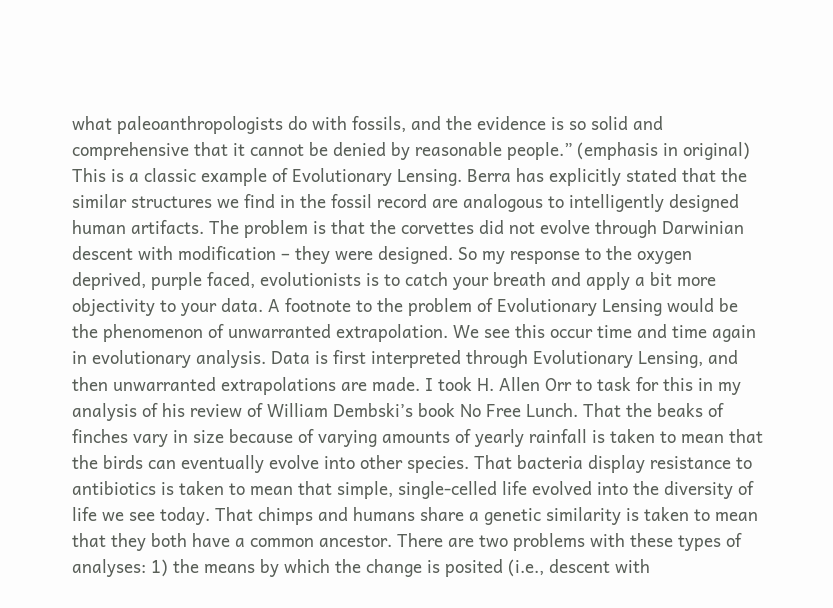what paleoanthropologists do with fossils, and the evidence is so solid and comprehensive that it cannot be denied by reasonable people.” (emphasis in original)
This is a classic example of Evolutionary Lensing. Berra has explicitly stated that the similar structures we find in the fossil record are analogous to intelligently designed human artifacts. The problem is that the corvettes did not evolve through Darwinian descent with modification – they were designed. So my response to the oxygen deprived, purple faced, evolutionists is to catch your breath and apply a bit more objectivity to your data. A footnote to the problem of Evolutionary Lensing would be the phenomenon of unwarranted extrapolation. We see this occur time and time again in evolutionary analysis. Data is first interpreted through Evolutionary Lensing, and then unwarranted extrapolations are made. I took H. Allen Orr to task for this in my analysis of his review of William Dembski’s book No Free Lunch. That the beaks of finches vary in size because of varying amounts of yearly rainfall is taken to mean that the birds can eventually evolve into other species. That bacteria display resistance to antibiotics is taken to mean that simple, single-celled life evolved into the diversity of life we see today. That chimps and humans share a genetic similarity is taken to mean that they both have a common ancestor. There are two problems with these types of analyses: 1) the means by which the change is posited (i.e., descent with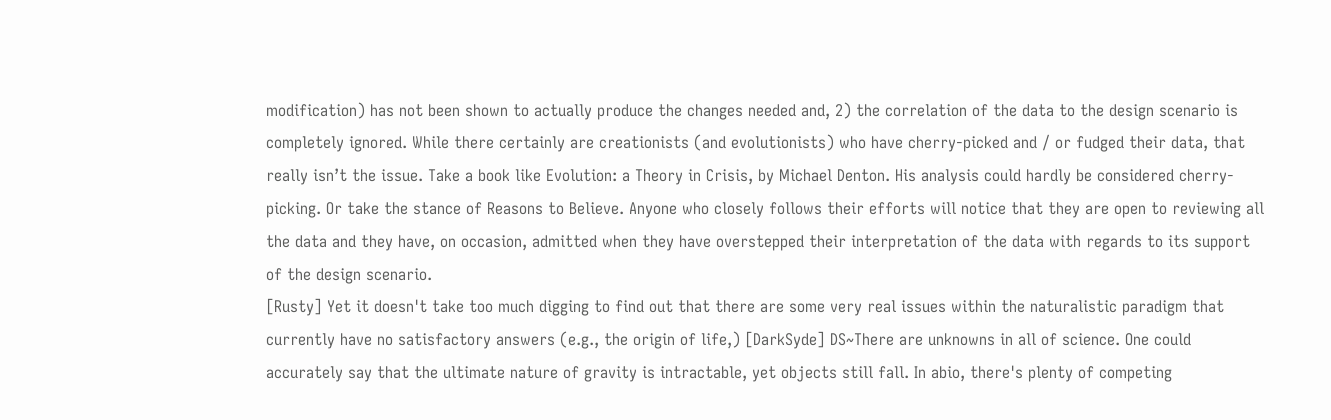modification) has not been shown to actually produce the changes needed and, 2) the correlation of the data to the design scenario is completely ignored. While there certainly are creationists (and evolutionists) who have cherry-picked and / or fudged their data, that really isn’t the issue. Take a book like Evolution: a Theory in Crisis, by Michael Denton. His analysis could hardly be considered cherry-picking. Or take the stance of Reasons to Believe. Anyone who closely follows their efforts will notice that they are open to reviewing all the data and they have, on occasion, admitted when they have overstepped their interpretation of the data with regards to its support of the design scenario.
[Rusty] Yet it doesn't take too much digging to find out that there are some very real issues within the naturalistic paradigm that currently have no satisfactory answers (e.g., the origin of life,) [DarkSyde] DS~There are unknowns in all of science. One could accurately say that the ultimate nature of gravity is intractable, yet objects still fall. In abio, there's plenty of competing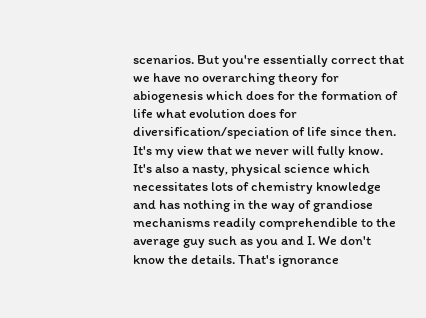scenarios. But you're essentially correct that we have no overarching theory for abiogenesis which does for the formation of life what evolution does for diversification/speciation of life since then. It's my view that we never will fully know. It's also a nasty, physical science which necessitates lots of chemistry knowledge and has nothing in the way of grandiose mechanisms readily comprehendible to the average guy such as you and I. We don't know the details. That's ignorance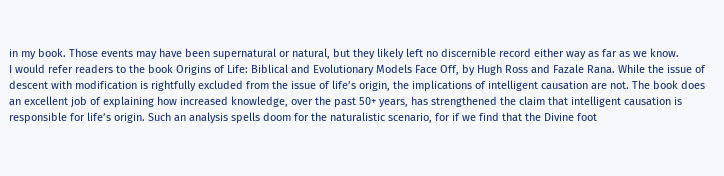in my book. Those events may have been supernatural or natural, but they likely left no discernible record either way as far as we know.
I would refer readers to the book Origins of Life: Biblical and Evolutionary Models Face Off, by Hugh Ross and Fazale Rana. While the issue of descent with modification is rightfully excluded from the issue of life’s origin, the implications of intelligent causation are not. The book does an excellent job of explaining how increased knowledge, over the past 50+ years, has strengthened the claim that intelligent causation is responsible for life’s origin. Such an analysis spells doom for the naturalistic scenario, for if we find that the Divine foot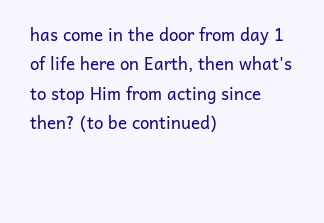has come in the door from day 1 of life here on Earth, then what's to stop Him from acting since then? (to be continued)